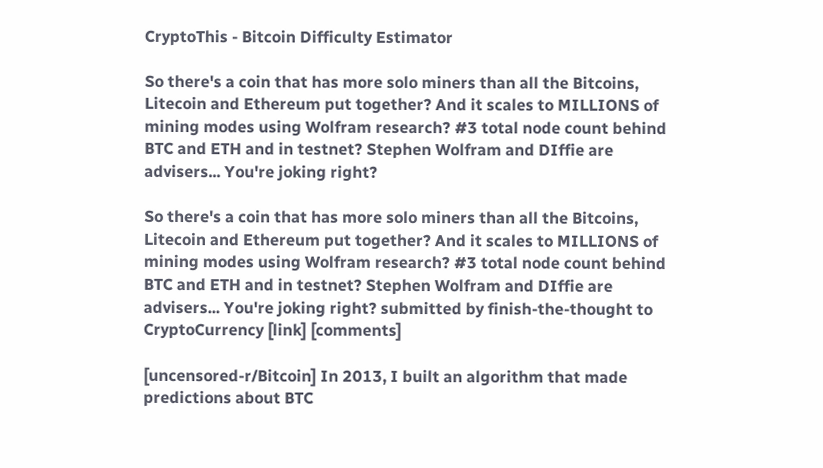CryptoThis - Bitcoin Difficulty Estimator

So there's a coin that has more solo miners than all the Bitcoins, Litecoin and Ethereum put together? And it scales to MILLIONS of mining modes using Wolfram research? #3 total node count behind BTC and ETH and in testnet? Stephen Wolfram and DIffie are advisers... You're joking right?

So there's a coin that has more solo miners than all the Bitcoins, Litecoin and Ethereum put together? And it scales to MILLIONS of mining modes using Wolfram research? #3 total node count behind BTC and ETH and in testnet? Stephen Wolfram and DIffie are advisers... You're joking right? submitted by finish-the-thought to CryptoCurrency [link] [comments]

[uncensored-r/Bitcoin] In 2013, I built an algorithm that made predictions about BTC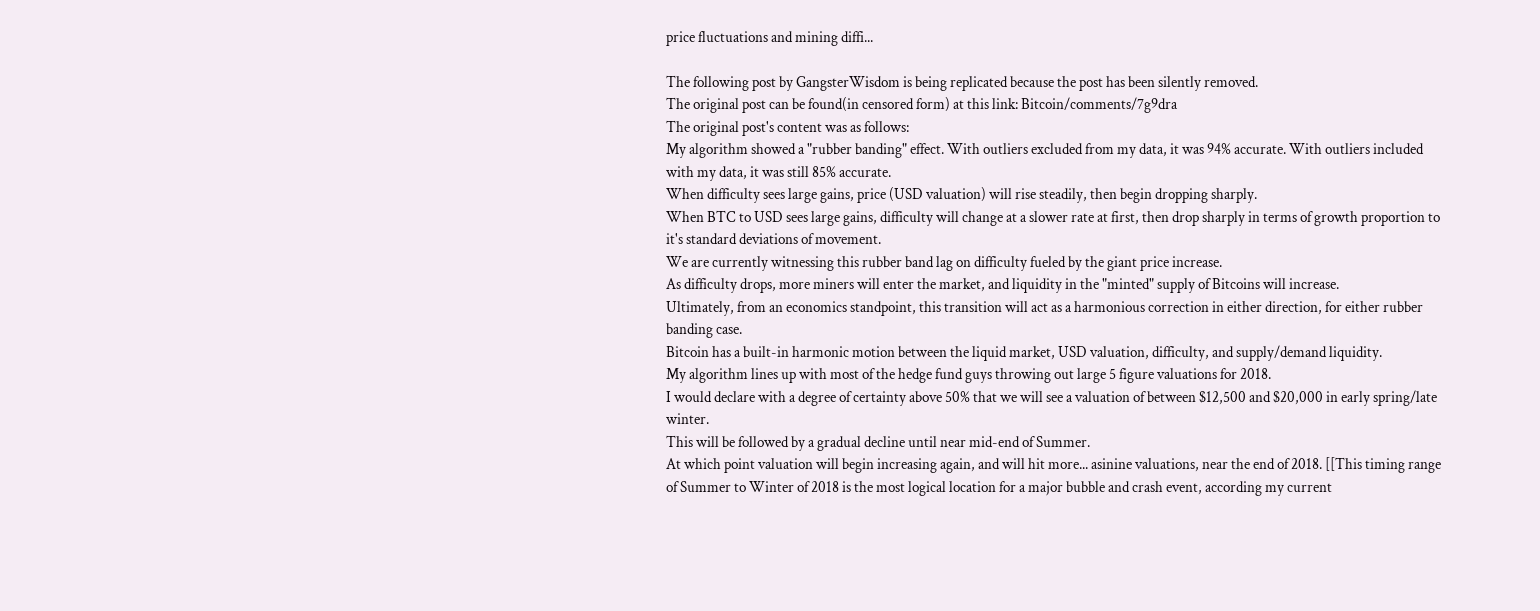price fluctuations and mining diffi...

The following post by GangsterWisdom is being replicated because the post has been silently removed.
The original post can be found(in censored form) at this link: Bitcoin/comments/7g9dra
The original post's content was as follows:
My algorithm showed a "rubber banding" effect. With outliers excluded from my data, it was 94% accurate. With outliers included with my data, it was still 85% accurate.
When difficulty sees large gains, price (USD valuation) will rise steadily, then begin dropping sharply.
When BTC to USD sees large gains, difficulty will change at a slower rate at first, then drop sharply in terms of growth proportion to it's standard deviations of movement.
We are currently witnessing this rubber band lag on difficulty fueled by the giant price increase.
As difficulty drops, more miners will enter the market, and liquidity in the "minted" supply of Bitcoins will increase.
Ultimately, from an economics standpoint, this transition will act as a harmonious correction in either direction, for either rubber banding case.
Bitcoin has a built-in harmonic motion between the liquid market, USD valuation, difficulty, and supply/demand liquidity.
My algorithm lines up with most of the hedge fund guys throwing out large 5 figure valuations for 2018.
I would declare with a degree of certainty above 50% that we will see a valuation of between $12,500 and $20,000 in early spring/late winter.
This will be followed by a gradual decline until near mid-end of Summer.
At which point valuation will begin increasing again, and will hit more... asinine valuations, near the end of 2018. [[This timing range of Summer to Winter of 2018 is the most logical location for a major bubble and crash event, according my current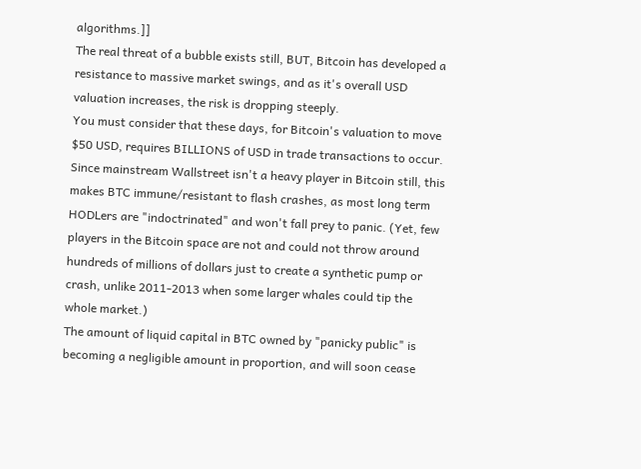algorithms.]]
The real threat of a bubble exists still, BUT, Bitcoin has developed a resistance to massive market swings, and as it's overall USD valuation increases, the risk is dropping steeply.
You must consider that these days, for Bitcoin's valuation to move $50 USD, requires BILLIONS of USD in trade transactions to occur.
Since mainstream Wallstreet isn't a heavy player in Bitcoin still, this makes BTC immune/resistant to flash crashes, as most long term HODLers are "indoctrinated" and won't fall prey to panic. (Yet, few players in the Bitcoin space are not and could not throw around hundreds of millions of dollars just to create a synthetic pump or crash, unlike 2011-2013 when some larger whales could tip the whole market.)
The amount of liquid capital in BTC owned by "panicky public" is becoming a negligible amount in proportion, and will soon cease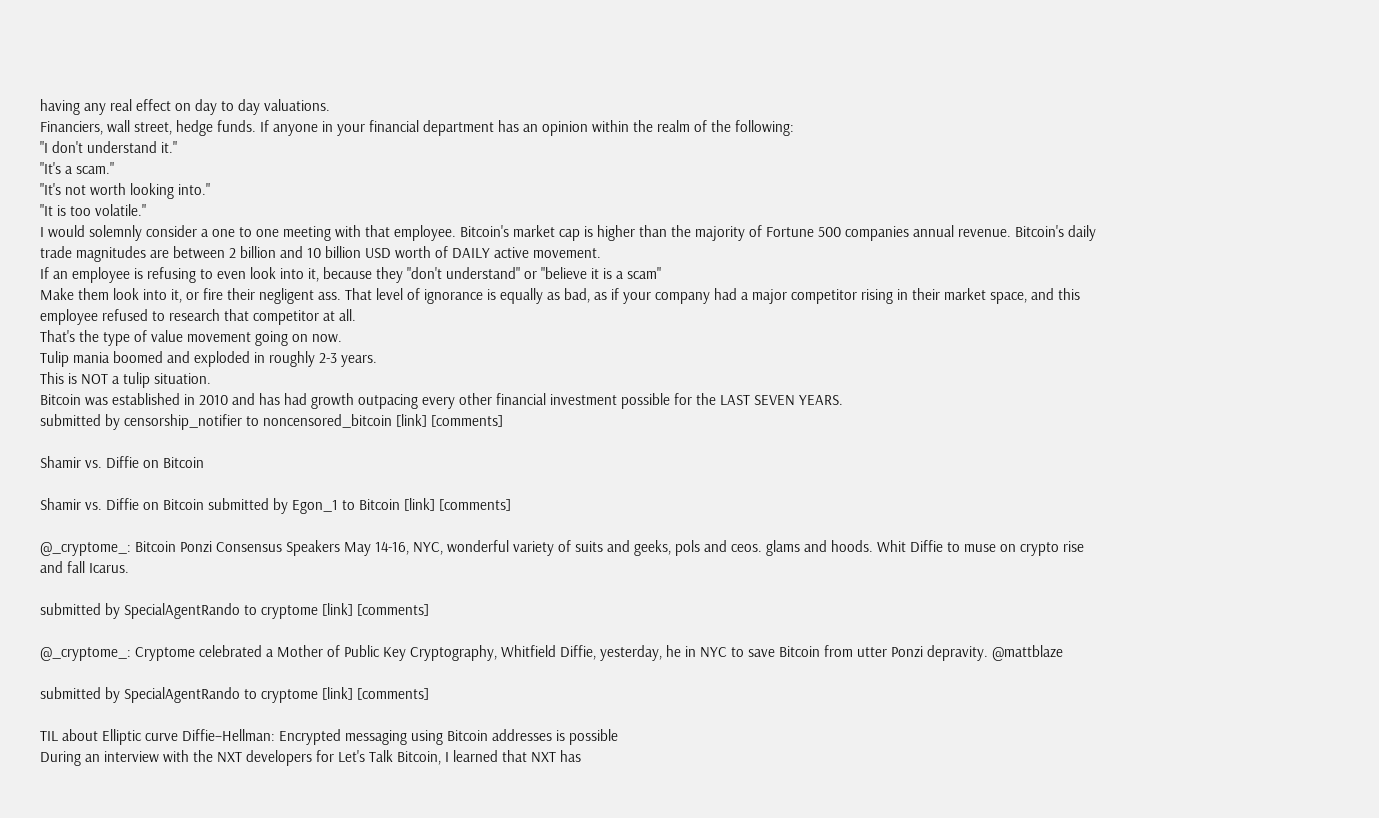having any real effect on day to day valuations.
Financiers, wall street, hedge funds. If anyone in your financial department has an opinion within the realm of the following:
"I don't understand it."
"It's a scam."
"It's not worth looking into."
"It is too volatile."
I would solemnly consider a one to one meeting with that employee. Bitcoin's market cap is higher than the majority of Fortune 500 companies annual revenue. Bitcoin's daily trade magnitudes are between 2 billion and 10 billion USD worth of DAILY active movement.
If an employee is refusing to even look into it, because they "don't understand" or "believe it is a scam"
Make them look into it, or fire their negligent ass. That level of ignorance is equally as bad, as if your company had a major competitor rising in their market space, and this employee refused to research that competitor at all.
That's the type of value movement going on now.
Tulip mania boomed and exploded in roughly 2-3 years.
This is NOT a tulip situation.
Bitcoin was established in 2010 and has had growth outpacing every other financial investment possible for the LAST SEVEN YEARS.
submitted by censorship_notifier to noncensored_bitcoin [link] [comments]

Shamir vs. Diffie on Bitcoin

Shamir vs. Diffie on Bitcoin submitted by Egon_1 to Bitcoin [link] [comments]

@_cryptome_: Bitcoin Ponzi Consensus Speakers May 14-16, NYC, wonderful variety of suits and geeks, pols and ceos. glams and hoods. Whit Diffie to muse on crypto rise and fall Icarus.

submitted by SpecialAgentRando to cryptome [link] [comments]

@_cryptome_: Cryptome celebrated a Mother of Public Key Cryptography, Whitfield Diffie, yesterday, he in NYC to save Bitcoin from utter Ponzi depravity. @mattblaze

submitted by SpecialAgentRando to cryptome [link] [comments]

TIL about Elliptic curve Diffie–Hellman: Encrypted messaging using Bitcoin addresses is possible
During an interview with the NXT developers for Let's Talk Bitcoin, I learned that NXT has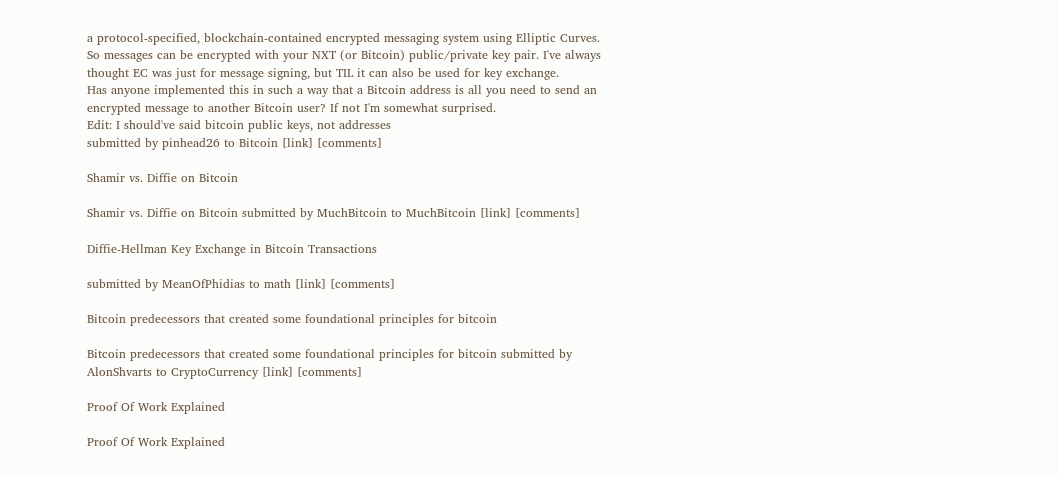a protocol-specified, blockchain-contained encrypted messaging system using Elliptic Curves. So messages can be encrypted with your NXT (or Bitcoin) public/private key pair. I've always thought EC was just for message signing, but TIL it can also be used for key exchange.
Has anyone implemented this in such a way that a Bitcoin address is all you need to send an encrypted message to another Bitcoin user? If not I'm somewhat surprised.
Edit: I should've said bitcoin public keys, not addresses
submitted by pinhead26 to Bitcoin [link] [comments]

Shamir vs. Diffie on Bitcoin

Shamir vs. Diffie on Bitcoin submitted by MuchBitcoin to MuchBitcoin [link] [comments]

Diffie-Hellman Key Exchange in Bitcoin Transactions

submitted by MeanOfPhidias to math [link] [comments]

Bitcoin predecessors that created some foundational principles for bitcoin

Bitcoin predecessors that created some foundational principles for bitcoin submitted by AlonShvarts to CryptoCurrency [link] [comments]

Proof Of Work Explained

Proof Of Work Explained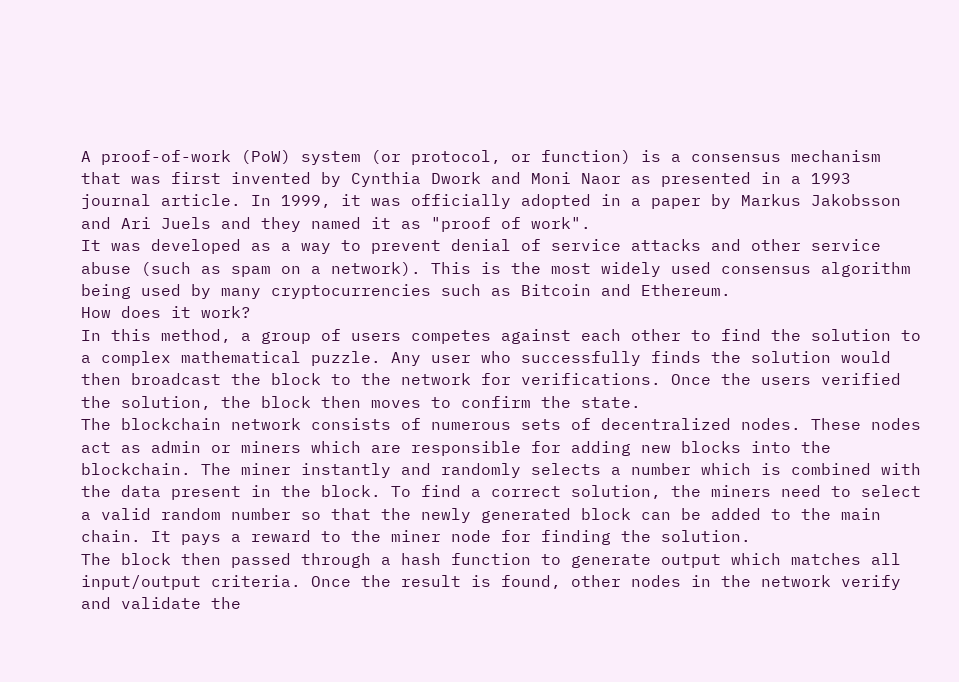A proof-of-work (PoW) system (or protocol, or function) is a consensus mechanism that was first invented by Cynthia Dwork and Moni Naor as presented in a 1993 journal article. In 1999, it was officially adopted in a paper by Markus Jakobsson and Ari Juels and they named it as "proof of work".
It was developed as a way to prevent denial of service attacks and other service abuse (such as spam on a network). This is the most widely used consensus algorithm being used by many cryptocurrencies such as Bitcoin and Ethereum.
How does it work?
In this method, a group of users competes against each other to find the solution to a complex mathematical puzzle. Any user who successfully finds the solution would then broadcast the block to the network for verifications. Once the users verified the solution, the block then moves to confirm the state.
The blockchain network consists of numerous sets of decentralized nodes. These nodes act as admin or miners which are responsible for adding new blocks into the blockchain. The miner instantly and randomly selects a number which is combined with the data present in the block. To find a correct solution, the miners need to select a valid random number so that the newly generated block can be added to the main chain. It pays a reward to the miner node for finding the solution.
The block then passed through a hash function to generate output which matches all input/output criteria. Once the result is found, other nodes in the network verify and validate the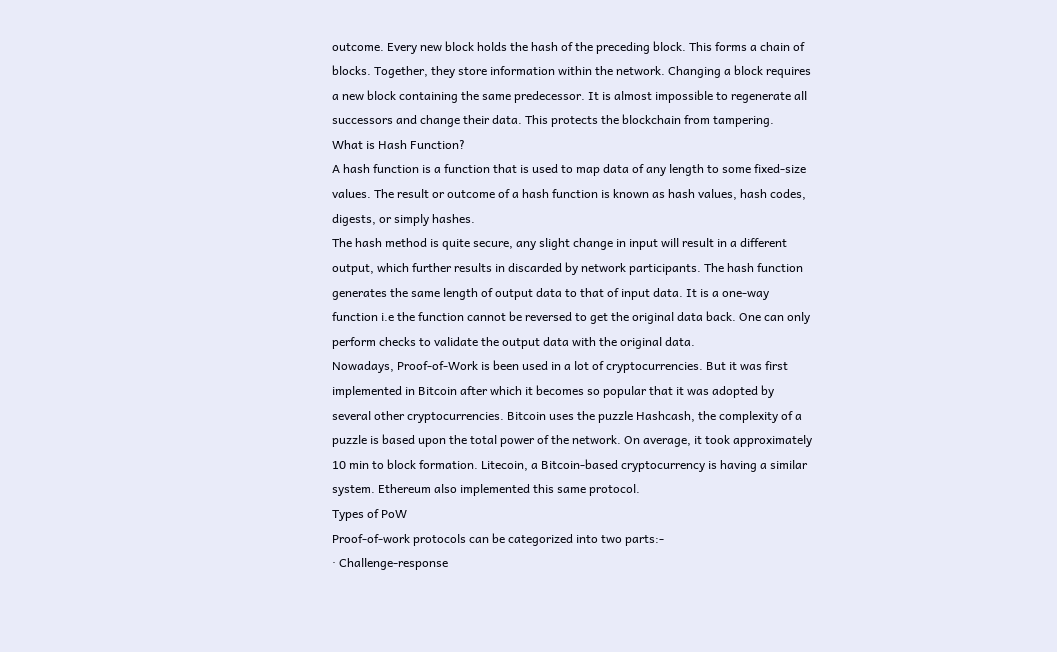outcome. Every new block holds the hash of the preceding block. This forms a chain of blocks. Together, they store information within the network. Changing a block requires a new block containing the same predecessor. It is almost impossible to regenerate all successors and change their data. This protects the blockchain from tampering.
What is Hash Function?
A hash function is a function that is used to map data of any length to some fixed-size values. The result or outcome of a hash function is known as hash values, hash codes, digests, or simply hashes.
The hash method is quite secure, any slight change in input will result in a different output, which further results in discarded by network participants. The hash function generates the same length of output data to that of input data. It is a one-way function i.e the function cannot be reversed to get the original data back. One can only perform checks to validate the output data with the original data.
Nowadays, Proof-of-Work is been used in a lot of cryptocurrencies. But it was first implemented in Bitcoin after which it becomes so popular that it was adopted by several other cryptocurrencies. Bitcoin uses the puzzle Hashcash, the complexity of a puzzle is based upon the total power of the network. On average, it took approximately 10 min to block formation. Litecoin, a Bitcoin-based cryptocurrency is having a similar system. Ethereum also implemented this same protocol.
Types of PoW
Proof-of-work protocols can be categorized into two parts:-
· Challenge-response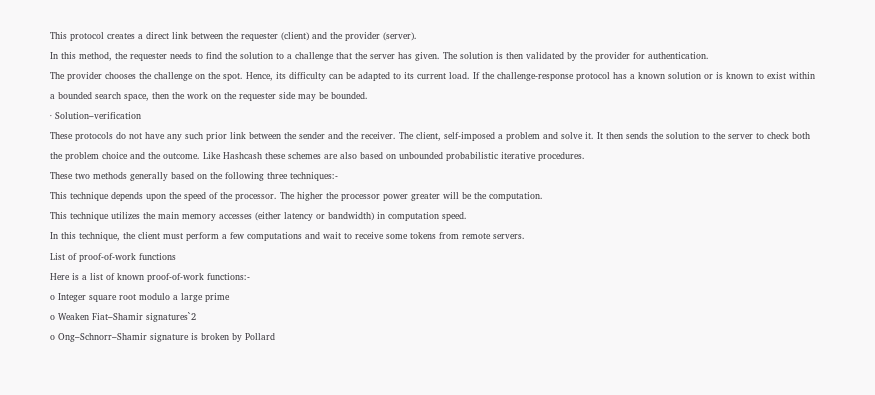This protocol creates a direct link between the requester (client) and the provider (server).
In this method, the requester needs to find the solution to a challenge that the server has given. The solution is then validated by the provider for authentication.
The provider chooses the challenge on the spot. Hence, its difficulty can be adapted to its current load. If the challenge-response protocol has a known solution or is known to exist within a bounded search space, then the work on the requester side may be bounded.
· Solution–verification
These protocols do not have any such prior link between the sender and the receiver. The client, self-imposed a problem and solve it. It then sends the solution to the server to check both the problem choice and the outcome. Like Hashcash these schemes are also based on unbounded probabilistic iterative procedures.
These two methods generally based on the following three techniques:-
This technique depends upon the speed of the processor. The higher the processor power greater will be the computation.
This technique utilizes the main memory accesses (either latency or bandwidth) in computation speed.
In this technique, the client must perform a few computations and wait to receive some tokens from remote servers.
List of proof-of-work functions
Here is a list of known proof-of-work functions:-
o Integer square root modulo a large prime
o Weaken Fiat–Shamir signatures`2
o Ong–Schnorr–Shamir signature is broken by Pollard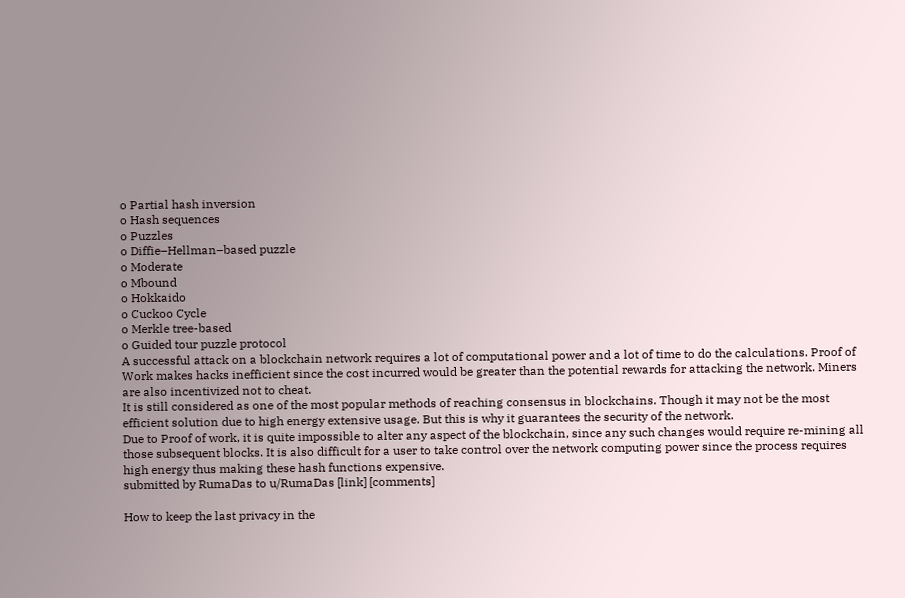o Partial hash inversion
o Hash sequences
o Puzzles
o Diffie–Hellman–based puzzle
o Moderate
o Mbound
o Hokkaido
o Cuckoo Cycle
o Merkle tree-based
o Guided tour puzzle protocol
A successful attack on a blockchain network requires a lot of computational power and a lot of time to do the calculations. Proof of Work makes hacks inefficient since the cost incurred would be greater than the potential rewards for attacking the network. Miners are also incentivized not to cheat.
It is still considered as one of the most popular methods of reaching consensus in blockchains. Though it may not be the most efficient solution due to high energy extensive usage. But this is why it guarantees the security of the network.
Due to Proof of work, it is quite impossible to alter any aspect of the blockchain, since any such changes would require re-mining all those subsequent blocks. It is also difficult for a user to take control over the network computing power since the process requires high energy thus making these hash functions expensive.
submitted by RumaDas to u/RumaDas [link] [comments]

How to keep the last privacy in the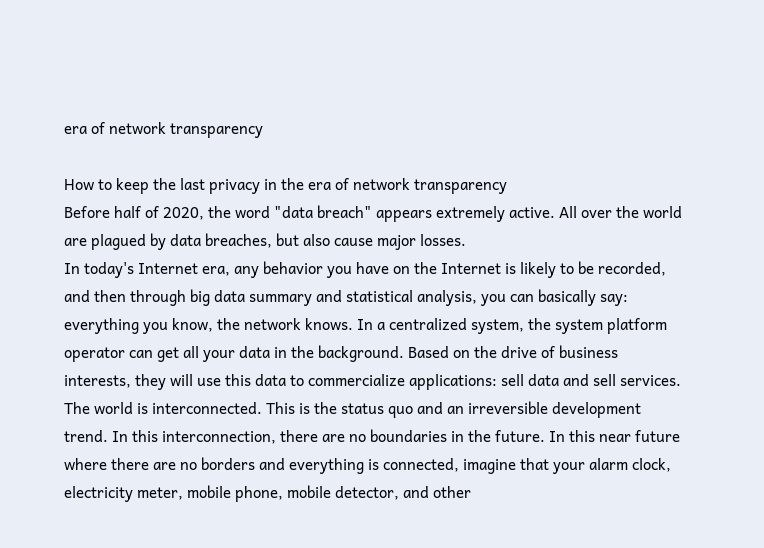era of network transparency

How to keep the last privacy in the era of network transparency
Before half of 2020, the word "data breach" appears extremely active. All over the world are plagued by data breaches, but also cause major losses.
In today's Internet era, any behavior you have on the Internet is likely to be recorded, and then through big data summary and statistical analysis, you can basically say: everything you know, the network knows. In a centralized system, the system platform operator can get all your data in the background. Based on the drive of business interests, they will use this data to commercialize applications: sell data and sell services.
The world is interconnected. This is the status quo and an irreversible development trend. In this interconnection, there are no boundaries in the future. In this near future where there are no borders and everything is connected, imagine that your alarm clock, electricity meter, mobile phone, mobile detector, and other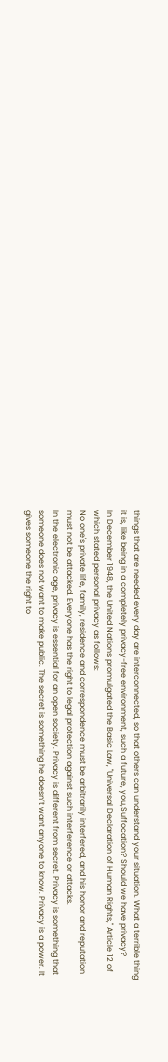things that are needed every day are interconnected, so that others can understand your situation. What a terrible thing it is, like being in a completely privacy-free environment, such a future, you,Suffocation? Should we have privacy?
In December 1948, the United Nations promulgated the Basic Law, "Universal Declaration of Human Rights," Article 12 of which stated personal privacy as follows:
No one's private life, family, residence and correspondence must be arbitrarily interfered, and his honor and reputation must not be attacked. Everyone has the right to legal protection against such interference or attacks.
In the electronic age, privacy is essential for an open society. Privacy is different from secret. Privacy is something that someone does not want to make public. The secret is something he doesn’t want anyone to know. Privacy is a power. It gives someone the right to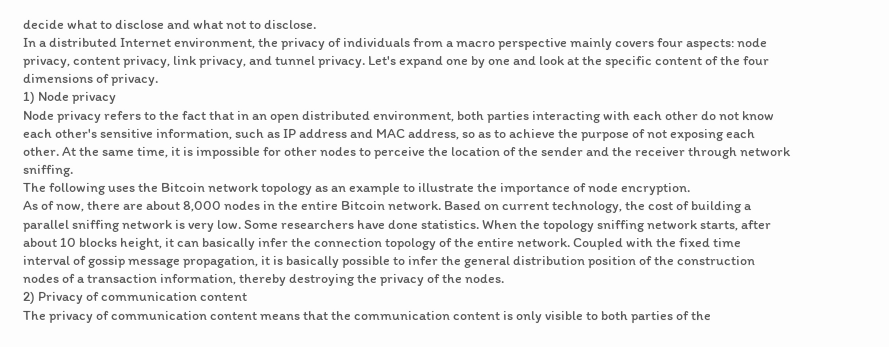decide what to disclose and what not to disclose.
In a distributed Internet environment, the privacy of individuals from a macro perspective mainly covers four aspects: node privacy, content privacy, link privacy, and tunnel privacy. Let's expand one by one and look at the specific content of the four dimensions of privacy.
1) Node privacy
Node privacy refers to the fact that in an open distributed environment, both parties interacting with each other do not know each other's sensitive information, such as IP address and MAC address, so as to achieve the purpose of not exposing each other. At the same time, it is impossible for other nodes to perceive the location of the sender and the receiver through network sniffing.
The following uses the Bitcoin network topology as an example to illustrate the importance of node encryption.
As of now, there are about 8,000 nodes in the entire Bitcoin network. Based on current technology, the cost of building a parallel sniffing network is very low. Some researchers have done statistics. When the topology sniffing network starts, after about 10 blocks height, it can basically infer the connection topology of the entire network. Coupled with the fixed time interval of gossip message propagation, it is basically possible to infer the general distribution position of the construction nodes of a transaction information, thereby destroying the privacy of the nodes.
2) Privacy of communication content
The privacy of communication content means that the communication content is only visible to both parties of the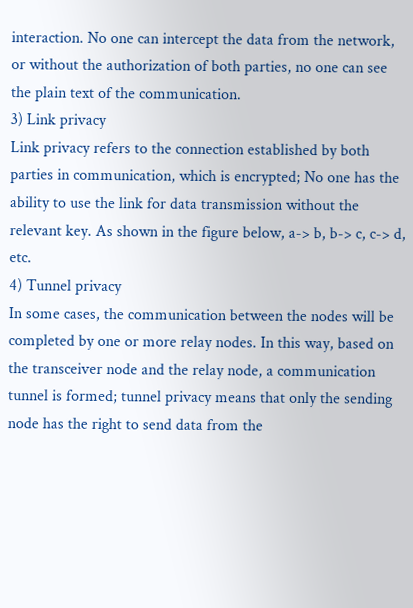interaction. No one can intercept the data from the network, or without the authorization of both parties, no one can see the plain text of the communication.
3) Link privacy
Link privacy refers to the connection established by both parties in communication, which is encrypted; No one has the ability to use the link for data transmission without the relevant key. As shown in the figure below, a-> b, b-> c, c-> d, etc.
4) Tunnel privacy
In some cases, the communication between the nodes will be completed by one or more relay nodes. In this way, based on the transceiver node and the relay node, a communication tunnel is formed; tunnel privacy means that only the sending node has the right to send data from the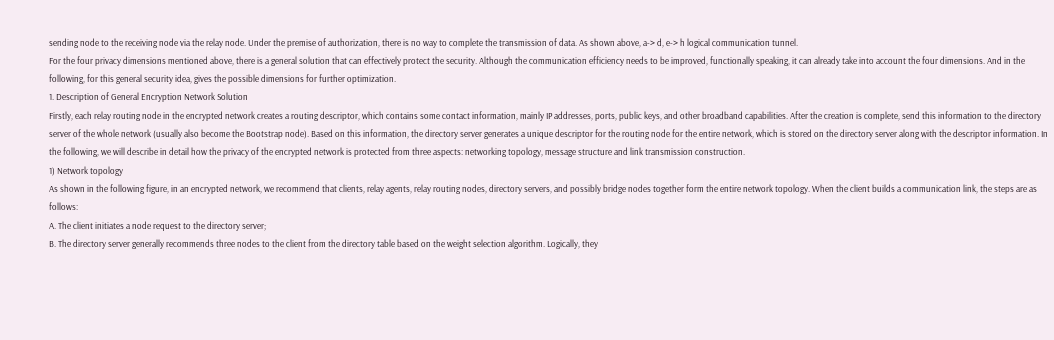sending node to the receiving node via the relay node. Under the premise of authorization, there is no way to complete the transmission of data. As shown above, a-> d, e-> h logical communication tunnel.
For the four privacy dimensions mentioned above, there is a general solution that can effectively protect the security. Although the communication efficiency needs to be improved, functionally speaking, it can already take into account the four dimensions. And in the following, for this general security idea, gives the possible dimensions for further optimization.
1. Description of General Encryption Network Solution
Firstly, each relay routing node in the encrypted network creates a routing descriptor, which contains some contact information, mainly IP addresses, ports, public keys, and other broadband capabilities. After the creation is complete, send this information to the directory server of the whole network (usually also become the Bootstrap node). Based on this information, the directory server generates a unique descriptor for the routing node for the entire network, which is stored on the directory server along with the descriptor information. In the following, we will describe in detail how the privacy of the encrypted network is protected from three aspects: networking topology, message structure and link transmission construction.
1) Network topology
As shown in the following figure, in an encrypted network, we recommend that clients, relay agents, relay routing nodes, directory servers, and possibly bridge nodes together form the entire network topology. When the client builds a communication link, the steps are as follows:
A. The client initiates a node request to the directory server;
B. The directory server generally recommends three nodes to the client from the directory table based on the weight selection algorithm. Logically, they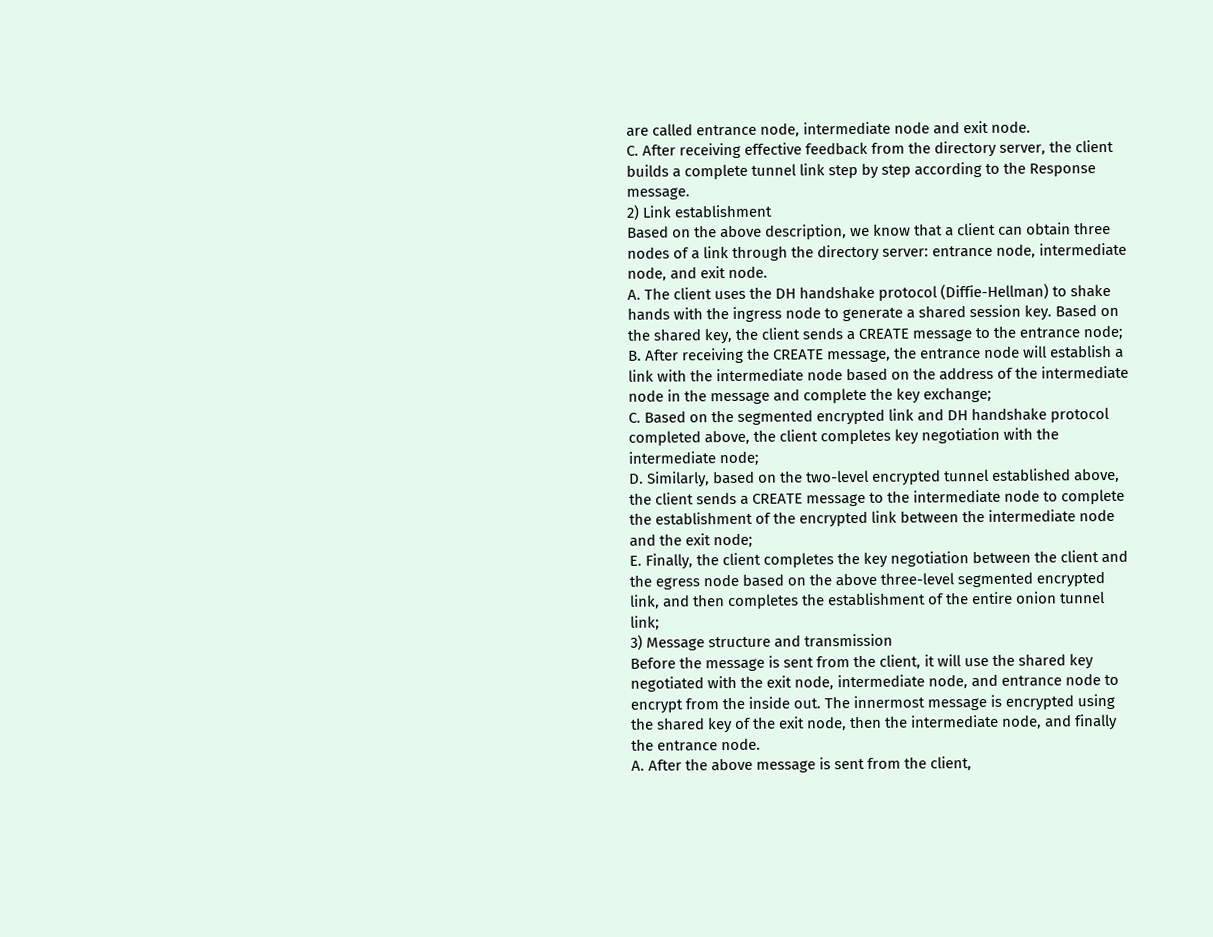are called entrance node, intermediate node and exit node.
C. After receiving effective feedback from the directory server, the client builds a complete tunnel link step by step according to the Response message.
2) Link establishment
Based on the above description, we know that a client can obtain three nodes of a link through the directory server: entrance node, intermediate node, and exit node.
A. The client uses the DH handshake protocol (Diffie-Hellman) to shake hands with the ingress node to generate a shared session key. Based on the shared key, the client sends a CREATE message to the entrance node;
B. After receiving the CREATE message, the entrance node will establish a link with the intermediate node based on the address of the intermediate node in the message and complete the key exchange;
C. Based on the segmented encrypted link and DH handshake protocol completed above, the client completes key negotiation with the intermediate node;
D. Similarly, based on the two-level encrypted tunnel established above, the client sends a CREATE message to the intermediate node to complete the establishment of the encrypted link between the intermediate node and the exit node;
E. Finally, the client completes the key negotiation between the client and the egress node based on the above three-level segmented encrypted link, and then completes the establishment of the entire onion tunnel link;
3) Message structure and transmission
Before the message is sent from the client, it will use the shared key negotiated with the exit node, intermediate node, and entrance node to encrypt from the inside out. The innermost message is encrypted using the shared key of the exit node, then the intermediate node, and finally the entrance node.
A. After the above message is sent from the client,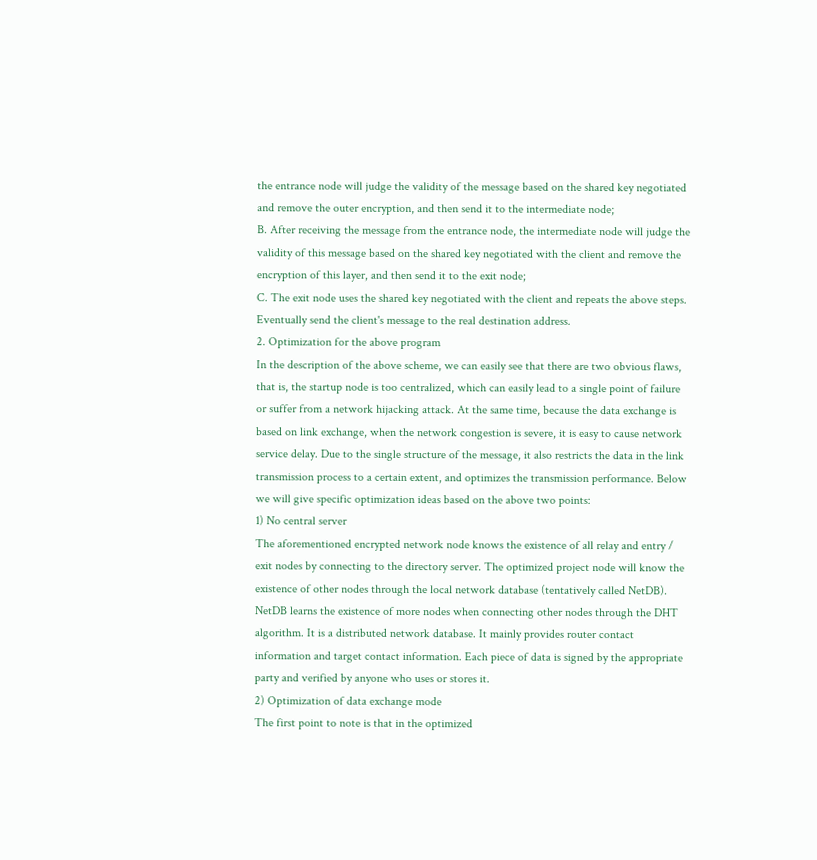the entrance node will judge the validity of the message based on the shared key negotiated and remove the outer encryption, and then send it to the intermediate node;
B. After receiving the message from the entrance node, the intermediate node will judge the validity of this message based on the shared key negotiated with the client and remove the encryption of this layer, and then send it to the exit node;
C. The exit node uses the shared key negotiated with the client and repeats the above steps. Eventually send the client's message to the real destination address.
2. Optimization for the above program
In the description of the above scheme, we can easily see that there are two obvious flaws, that is, the startup node is too centralized, which can easily lead to a single point of failure or suffer from a network hijacking attack. At the same time, because the data exchange is based on link exchange, when the network congestion is severe, it is easy to cause network service delay. Due to the single structure of the message, it also restricts the data in the link transmission process to a certain extent, and optimizes the transmission performance. Below we will give specific optimization ideas based on the above two points:
1) No central server
The aforementioned encrypted network node knows the existence of all relay and entry / exit nodes by connecting to the directory server. The optimized project node will know the existence of other nodes through the local network database (tentatively called NetDB). NetDB learns the existence of more nodes when connecting other nodes through the DHT algorithm. It is a distributed network database. It mainly provides router contact information and target contact information. Each piece of data is signed by the appropriate party and verified by anyone who uses or stores it.
2) Optimization of data exchange mode
The first point to note is that in the optimized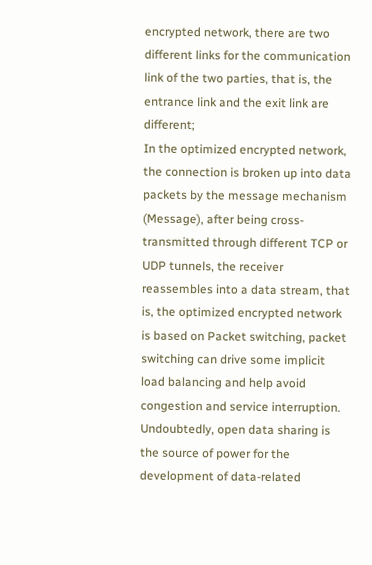encrypted network, there are two different links for the communication link of the two parties, that is, the entrance link and the exit link are different;
In the optimized encrypted network, the connection is broken up into data packets by the message mechanism (Message), after being cross-transmitted through different TCP or UDP tunnels, the receiver reassembles into a data stream, that is, the optimized encrypted network is based on Packet switching, packet switching can drive some implicit load balancing and help avoid congestion and service interruption.
Undoubtedly, open data sharing is the source of power for the development of data-related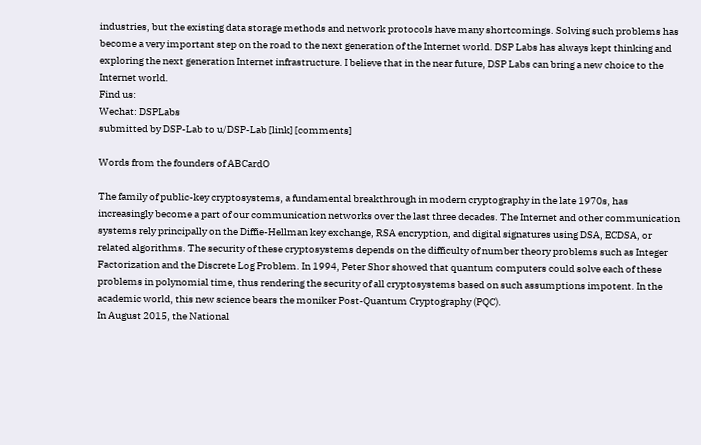industries, but the existing data storage methods and network protocols have many shortcomings. Solving such problems has become a very important step on the road to the next generation of the Internet world. DSP Labs has always kept thinking and exploring the next generation Internet infrastructure. I believe that in the near future, DSP Labs can bring a new choice to the Internet world.
Find us:
Wechat: DSPLabs
submitted by DSP-Lab to u/DSP-Lab [link] [comments]

Words from the founders of ABCardO

The family of public-key cryptosystems, a fundamental breakthrough in modern cryptography in the late 1970s, has increasingly become a part of our communication networks over the last three decades. The Internet and other communication systems rely principally on the Diffie-Hellman key exchange, RSA encryption, and digital signatures using DSA, ECDSA, or related algorithms. The security of these cryptosystems depends on the difficulty of number theory problems such as Integer Factorization and the Discrete Log Problem. In 1994, Peter Shor showed that quantum computers could solve each of these problems in polynomial time, thus rendering the security of all cryptosystems based on such assumptions impotent. In the academic world, this new science bears the moniker Post-Quantum Cryptography (PQC).
In August 2015, the National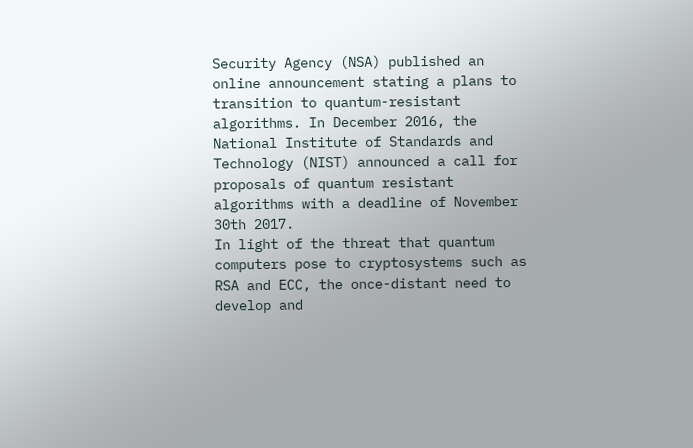Security Agency (NSA) published an online announcement stating a plans to transition to quantum-resistant algorithms. In December 2016, the National Institute of Standards and Technology (NIST) announced a call for proposals of quantum resistant algorithms with a deadline of November 30th 2017.
In light of the threat that quantum computers pose to cryptosystems such as RSA and ECC, the once-distant need to develop and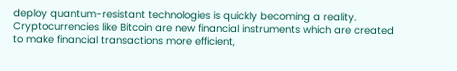deploy quantum-resistant technologies is quickly becoming a reality. Cryptocurrencies like Bitcoin are new financial instruments which are created to make financial transactions more efficient,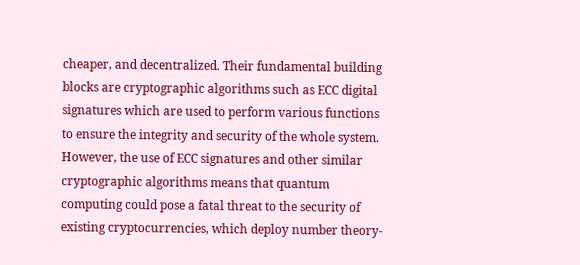cheaper, and decentralized. Their fundamental building blocks are cryptographic algorithms such as ECC digital signatures which are used to perform various functions to ensure the integrity and security of the whole system. However, the use of ECC signatures and other similar cryptographic algorithms means that quantum computing could pose a fatal threat to the security of existing cryptocurrencies, which deploy number theory-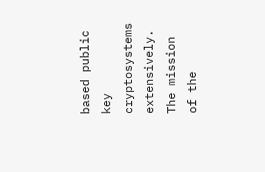based public key cryptosystems extensively.
The mission of the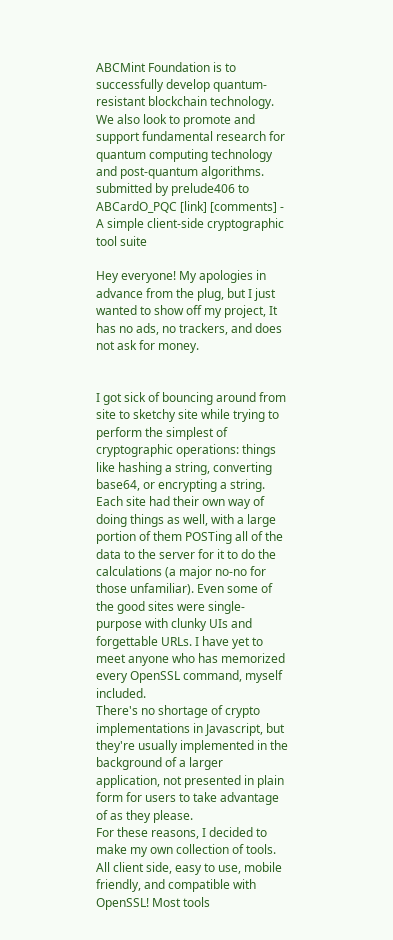ABCMint Foundation is to successfully develop quantum-resistant blockchain technology. We also look to promote and support fundamental research for quantum computing technology and post-quantum algorithms.
submitted by prelude406 to ABCardO_PQC [link] [comments] - A simple client-side cryptographic tool suite

Hey everyone! My apologies in advance from the plug, but I just wanted to show off my project, It has no ads, no trackers, and does not ask for money.


I got sick of bouncing around from site to sketchy site while trying to perform the simplest of cryptographic operations: things like hashing a string, converting base64, or encrypting a string. Each site had their own way of doing things as well, with a large portion of them POSTing all of the data to the server for it to do the calculations (a major no-no for those unfamiliar). Even some of the good sites were single-purpose with clunky UIs and forgettable URLs. I have yet to meet anyone who has memorized every OpenSSL command, myself included.
There's no shortage of crypto implementations in Javascript, but they're usually implemented in the background of a larger application, not presented in plain form for users to take advantage of as they please.
For these reasons, I decided to make my own collection of tools. All client side, easy to use, mobile friendly, and compatible with OpenSSL! Most tools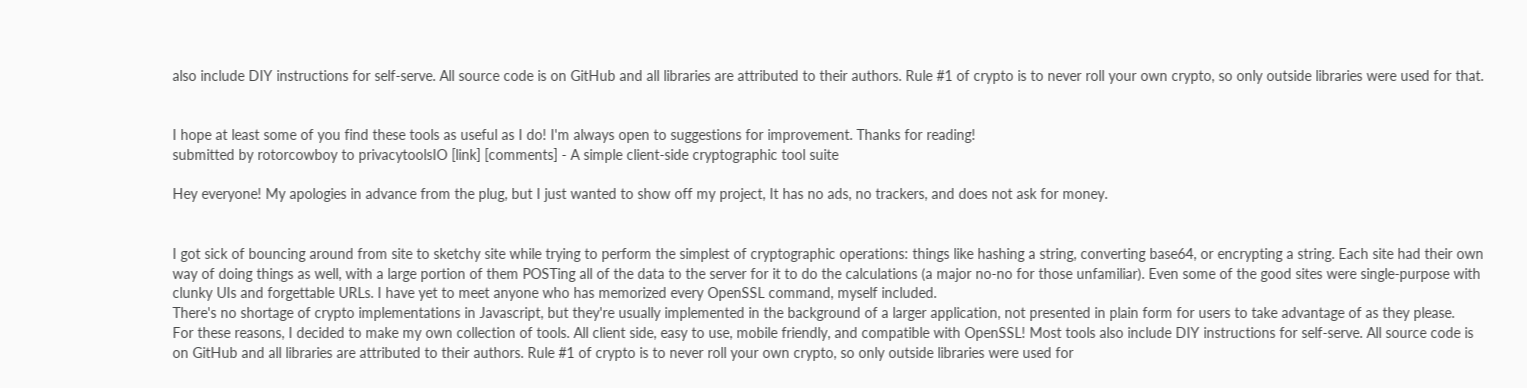also include DIY instructions for self-serve. All source code is on GitHub and all libraries are attributed to their authors. Rule #1 of crypto is to never roll your own crypto, so only outside libraries were used for that.


I hope at least some of you find these tools as useful as I do! I'm always open to suggestions for improvement. Thanks for reading!
submitted by rotorcowboy to privacytoolsIO [link] [comments] - A simple client-side cryptographic tool suite

Hey everyone! My apologies in advance from the plug, but I just wanted to show off my project, It has no ads, no trackers, and does not ask for money.


I got sick of bouncing around from site to sketchy site while trying to perform the simplest of cryptographic operations: things like hashing a string, converting base64, or encrypting a string. Each site had their own way of doing things as well, with a large portion of them POSTing all of the data to the server for it to do the calculations (a major no-no for those unfamiliar). Even some of the good sites were single-purpose with clunky UIs and forgettable URLs. I have yet to meet anyone who has memorized every OpenSSL command, myself included.
There's no shortage of crypto implementations in Javascript, but they're usually implemented in the background of a larger application, not presented in plain form for users to take advantage of as they please.
For these reasons, I decided to make my own collection of tools. All client side, easy to use, mobile friendly, and compatible with OpenSSL! Most tools also include DIY instructions for self-serve. All source code is on GitHub and all libraries are attributed to their authors. Rule #1 of crypto is to never roll your own crypto, so only outside libraries were used for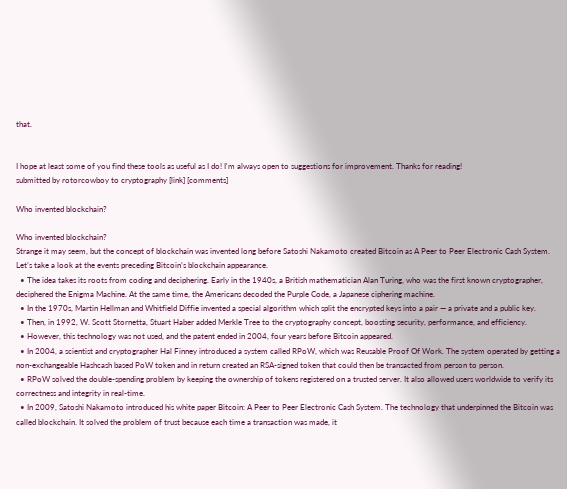that.


I hope at least some of you find these tools as useful as I do! I'm always open to suggestions for improvement. Thanks for reading!
submitted by rotorcowboy to cryptography [link] [comments]

Who invented blockchain?

Who invented blockchain?
Strange it may seem, but the concept of blockchain was invented long before Satoshi Nakamoto created Bitcoin as A Peer to Peer Electronic Cash System.
Let’s take a look at the events preceding Bitcoin’s blockchain appearance.
  • The idea takes its roots from coding and deciphering. Early in the 1940s, a British mathematician Alan Turing, who was the first known cryptographer, deciphered the Enigma Machine. At the same time, the Americans decoded the Purple Code, a Japanese ciphering machine.
  • In the 1970s, Martin Hellman and Whitfield Diffie invented a special algorithm which split the encrypted keys into a pair — a private and a public key.
  • Then, in 1992, W. Scott Stornetta, Stuart Haber added Merkle Tree to the cryptography concept, boosting security, performance, and efficiency.
  • However, this technology was not used, and the patent ended in 2004, four years before Bitcoin appeared.
  • In 2004, a scientist and cryptographer Hal Finney introduced a system called RPoW, which was Reusable Proof Of Work. The system operated by getting a non-exchangeable Hashcash based PoW token and in return created an RSA-signed token that could then be transacted from person to person.
  • RPoW solved the double-spending problem by keeping the ownership of tokens registered on a trusted server. It also allowed users worldwide to verify its correctness and integrity in real-time.
  • In 2009, Satoshi Nakamoto introduced his white paper Bitcoin: A Peer to Peer Electronic Cash System. The technology that underpinned the Bitcoin was called blockchain. It solved the problem of trust because each time a transaction was made, it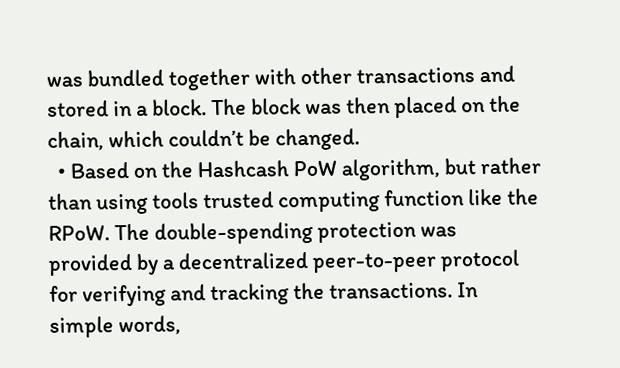was bundled together with other transactions and stored in a block. The block was then placed on the chain, which couldn’t be changed.
  • Based on the Hashcash PoW algorithm, but rather than using tools trusted computing function like the RPoW. The double-spending protection was provided by a decentralized peer-to-peer protocol for verifying and tracking the transactions. In simple words,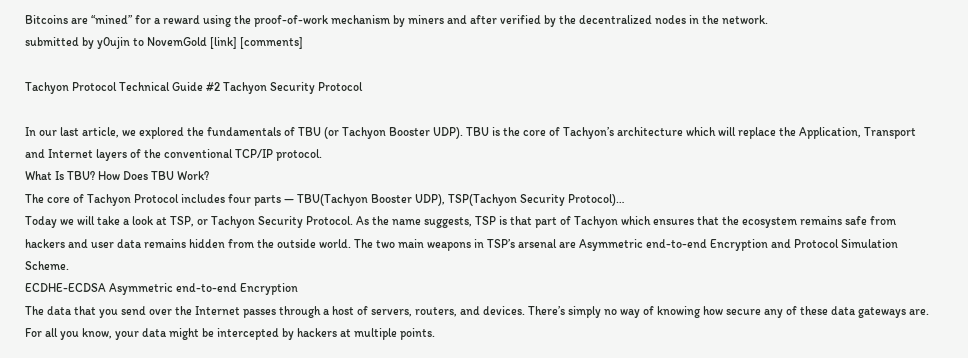Bitcoins are “mined” for a reward using the proof-of-work mechanism by miners and after verified by the decentralized nodes in the network.
submitted by y0ujin to NovemGold [link] [comments]

Tachyon Protocol Technical Guide #2 Tachyon Security Protocol

In our last article, we explored the fundamentals of TBU (or Tachyon Booster UDP). TBU is the core of Tachyon’s architecture which will replace the Application, Transport and Internet layers of the conventional TCP/IP protocol.
What Is TBU? How Does TBU Work?
The core of Tachyon Protocol includes four parts — TBU(Tachyon Booster UDP), TSP(Tachyon Security Protocol)…
Today we will take a look at TSP, or Tachyon Security Protocol. As the name suggests, TSP is that part of Tachyon which ensures that the ecosystem remains safe from hackers and user data remains hidden from the outside world. The two main weapons in TSP’s arsenal are Asymmetric end-to-end Encryption and Protocol Simulation Scheme.
ECDHE-ECDSA Asymmetric end-to-end Encryption
The data that you send over the Internet passes through a host of servers, routers, and devices. There’s simply no way of knowing how secure any of these data gateways are. For all you know, your data might be intercepted by hackers at multiple points.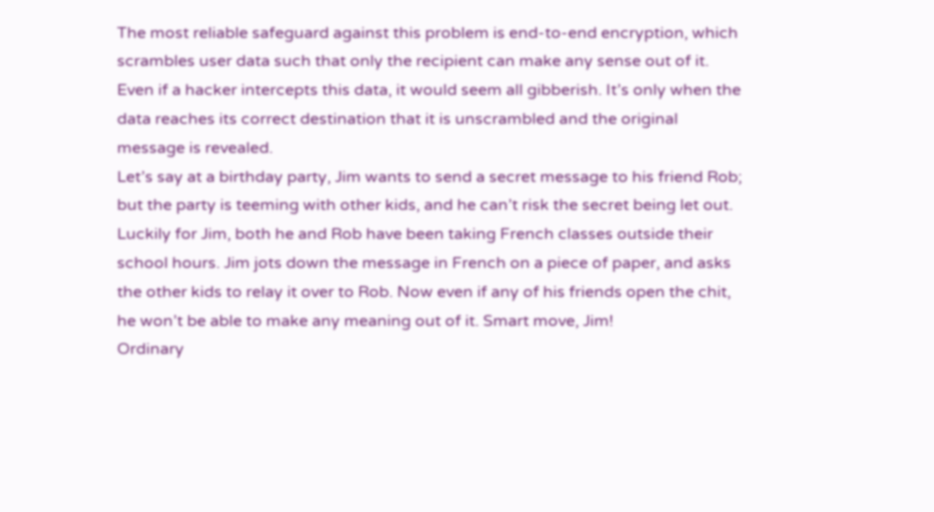The most reliable safeguard against this problem is end-to-end encryption, which scrambles user data such that only the recipient can make any sense out of it. Even if a hacker intercepts this data, it would seem all gibberish. It’s only when the data reaches its correct destination that it is unscrambled and the original message is revealed.
Let’s say at a birthday party, Jim wants to send a secret message to his friend Rob; but the party is teeming with other kids, and he can’t risk the secret being let out. Luckily for Jim, both he and Rob have been taking French classes outside their school hours. Jim jots down the message in French on a piece of paper, and asks the other kids to relay it over to Rob. Now even if any of his friends open the chit, he won’t be able to make any meaning out of it. Smart move, Jim!
Ordinary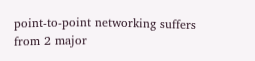point-to-point networking suffers from 2 major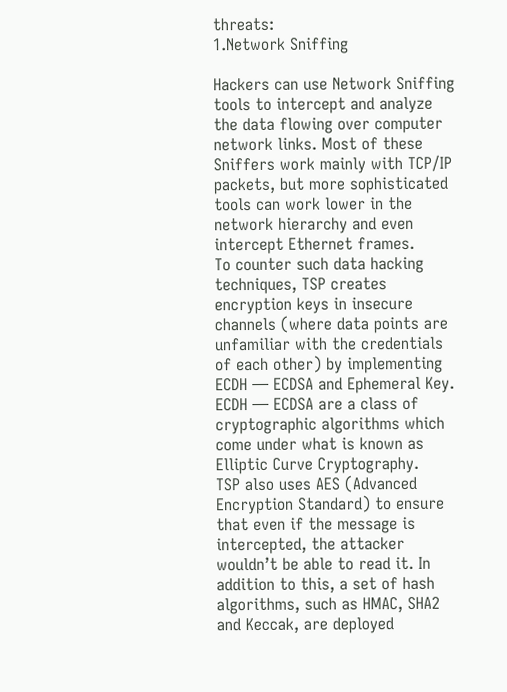threats:
1.Network Sniffing

Hackers can use Network Sniffing tools to intercept and analyze the data flowing over computer network links. Most of these Sniffers work mainly with TCP/IP packets, but more sophisticated tools can work lower in the network hierarchy and even intercept Ethernet frames.
To counter such data hacking techniques, TSP creates encryption keys in insecure channels (where data points are unfamiliar with the credentials of each other) by implementing ECDH — ECDSA and Ephemeral Key. ECDH — ECDSA are a class of cryptographic algorithms which come under what is known as Elliptic Curve Cryptography.
TSP also uses AES (Advanced Encryption Standard) to ensure that even if the message is intercepted, the attacker wouldn’t be able to read it. In addition to this, a set of hash algorithms, such as HMAC, SHA2 and Keccak, are deployed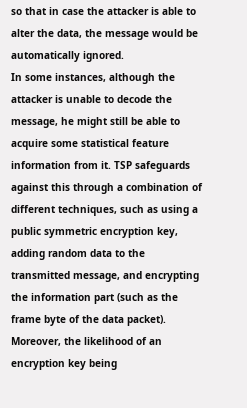so that in case the attacker is able to alter the data, the message would be automatically ignored.
In some instances, although the attacker is unable to decode the message, he might still be able to acquire some statistical feature information from it. TSP safeguards against this through a combination of different techniques, such as using a public symmetric encryption key, adding random data to the transmitted message, and encrypting the information part (such as the frame byte of the data packet).
Moreover, the likelihood of an encryption key being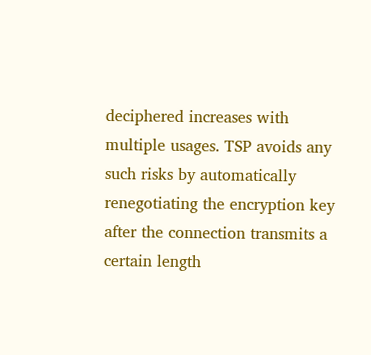deciphered increases with multiple usages. TSP avoids any such risks by automatically renegotiating the encryption key after the connection transmits a certain length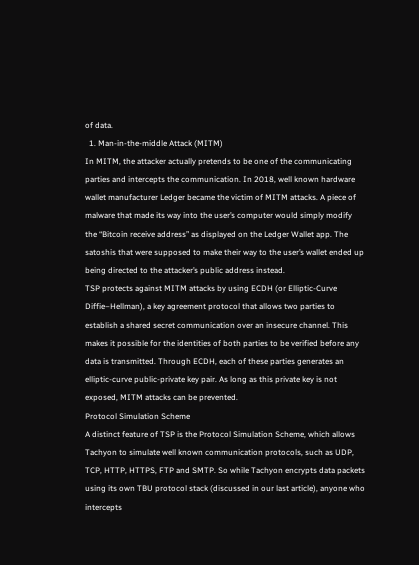of data.
  1. Man-in-the-middle Attack (MITM)
In MITM, the attacker actually pretends to be one of the communicating parties and intercepts the communication. In 2018, well known hardware wallet manufacturer Ledger became the victim of MITM attacks. A piece of malware that made its way into the user’s computer would simply modify the “Bitcoin receive address” as displayed on the Ledger Wallet app. The satoshis that were supposed to make their way to the user’s wallet ended up being directed to the attacker’s public address instead.
TSP protects against MITM attacks by using ECDH (or Elliptic-Curve Diffie–Hellman), a key agreement protocol that allows two parties to establish a shared secret communication over an insecure channel. This makes it possible for the identities of both parties to be verified before any data is transmitted. Through ECDH, each of these parties generates an elliptic-curve public-private key pair. As long as this private key is not exposed, MITM attacks can be prevented.
Protocol Simulation Scheme
A distinct feature of TSP is the Protocol Simulation Scheme, which allows Tachyon to simulate well known communication protocols, such as UDP, TCP, HTTP, HTTPS, FTP and SMTP. So while Tachyon encrypts data packets using its own TBU protocol stack (discussed in our last article), anyone who intercepts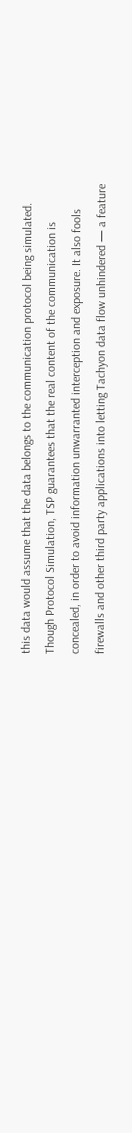this data would assume that the data belongs to the communication protocol being simulated.
Though Protocol Simulation, TSP guarantees that the real content of the communication is concealed, in order to avoid information unwarranted interception and exposure. It also fools firewalls and other third party applications into letting Tachyon data flow unhindered — a feature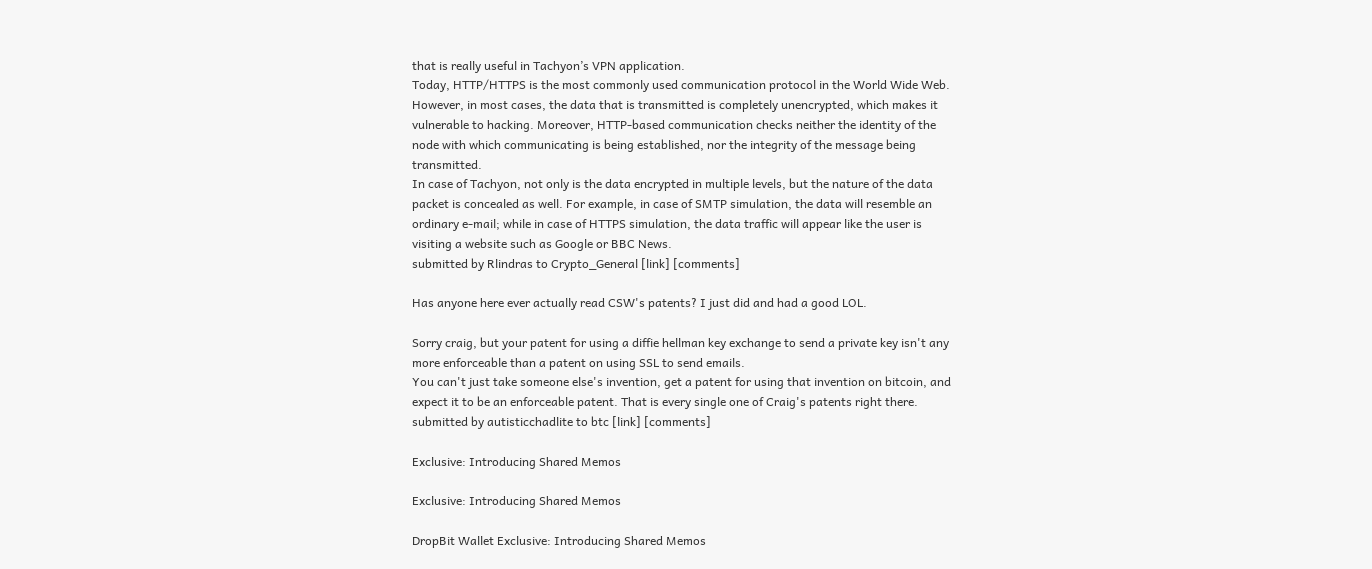that is really useful in Tachyon’s VPN application.
Today, HTTP/HTTPS is the most commonly used communication protocol in the World Wide Web. However, in most cases, the data that is transmitted is completely unencrypted, which makes it vulnerable to hacking. Moreover, HTTP-based communication checks neither the identity of the node with which communicating is being established, nor the integrity of the message being transmitted.
In case of Tachyon, not only is the data encrypted in multiple levels, but the nature of the data packet is concealed as well. For example, in case of SMTP simulation, the data will resemble an ordinary e-mail; while in case of HTTPS simulation, the data traffic will appear like the user is visiting a website such as Google or BBC News.
submitted by Rlindras to Crypto_General [link] [comments]

Has anyone here ever actually read CSW's patents? I just did and had a good LOL.

Sorry craig, but your patent for using a diffie hellman key exchange to send a private key isn't any more enforceable than a patent on using SSL to send emails.
You can't just take someone else's invention, get a patent for using that invention on bitcoin, and expect it to be an enforceable patent. That is every single one of Craig's patents right there.
submitted by autisticchadlite to btc [link] [comments]

Exclusive: Introducing Shared Memos

Exclusive: Introducing Shared Memos

DropBit Wallet Exclusive: Introducing Shared Memos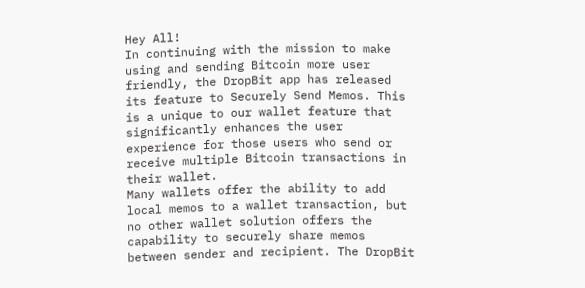Hey All!
In continuing with the mission to make using and sending Bitcoin more user friendly, the DropBit app has released its feature to Securely Send Memos. This is a unique to our wallet feature that significantly enhances the user experience for those users who send or receive multiple Bitcoin transactions in their wallet.
Many wallets offer the ability to add local memos to a wallet transaction, but no other wallet solution offers the capability to securely share memos between sender and recipient. The DropBit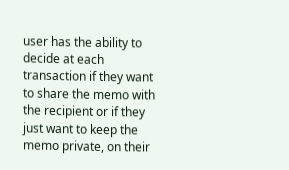user has the ability to decide at each transaction if they want to share the memo with the recipient or if they just want to keep the memo private, on their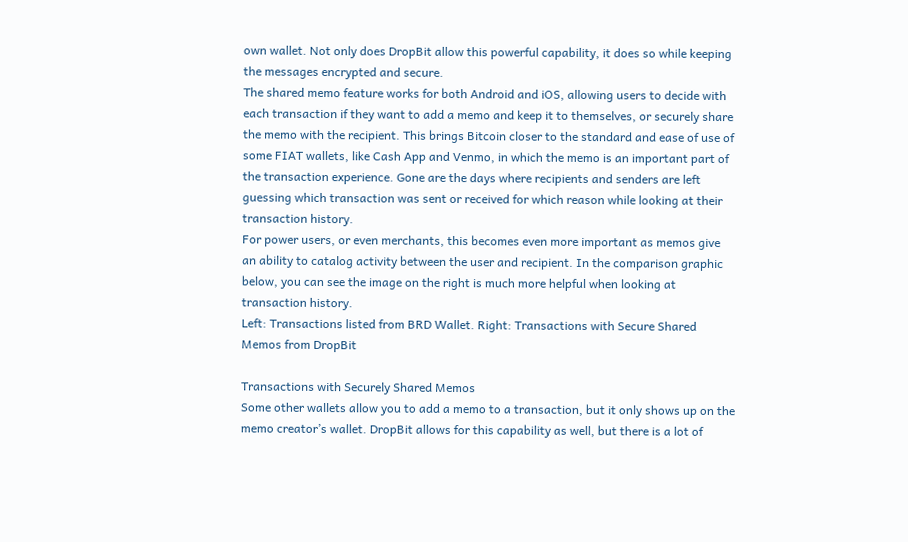own wallet. Not only does DropBit allow this powerful capability, it does so while keeping the messages encrypted and secure.
The shared memo feature works for both Android and iOS, allowing users to decide with each transaction if they want to add a memo and keep it to themselves, or securely share the memo with the recipient. This brings Bitcoin closer to the standard and ease of use of some FIAT wallets, like Cash App and Venmo, in which the memo is an important part of the transaction experience. Gone are the days where recipients and senders are left guessing which transaction was sent or received for which reason while looking at their transaction history.
For power users, or even merchants, this becomes even more important as memos give an ability to catalog activity between the user and recipient. In the comparison graphic below, you can see the image on the right is much more helpful when looking at transaction history.
Left: Transactions listed from BRD Wallet. Right: Transactions with Secure Shared Memos from DropBit

Transactions with Securely Shared Memos
Some other wallets allow you to add a memo to a transaction, but it only shows up on the memo creator’s wallet. DropBit allows for this capability as well, but there is a lot of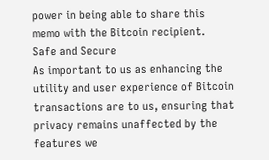power in being able to share this memo with the Bitcoin recipient.
Safe and Secure
As important to us as enhancing the utility and user experience of Bitcoin transactions are to us, ensuring that privacy remains unaffected by the features we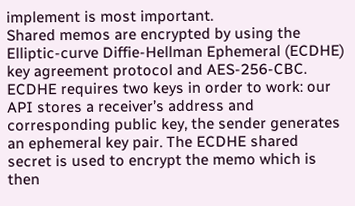implement is most important.
Shared memos are encrypted by using the Elliptic-curve Diffie-Hellman Ephemeral (ECDHE) key agreement protocol and AES-256-CBC. ECDHE requires two keys in order to work: our API stores a receiver’s address and corresponding public key, the sender generates an ephemeral key pair. The ECDHE shared secret is used to encrypt the memo which is then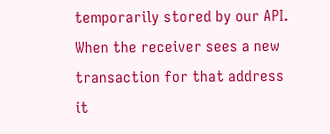temporarily stored by our API. When the receiver sees a new transaction for that address it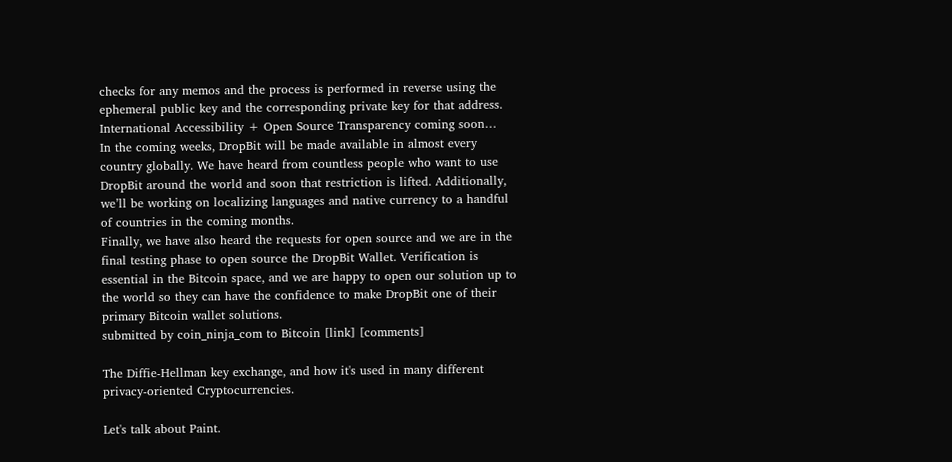checks for any memos and the process is performed in reverse using the ephemeral public key and the corresponding private key for that address.
International Accessibility + Open Source Transparency coming soon…
In the coming weeks, DropBit will be made available in almost every country globally. We have heard from countless people who want to use DropBit around the world and soon that restriction is lifted. Additionally, we’ll be working on localizing languages and native currency to a handful of countries in the coming months.
Finally, we have also heard the requests for open source and we are in the final testing phase to open source the DropBit Wallet. Verification is essential in the Bitcoin space, and we are happy to open our solution up to the world so they can have the confidence to make DropBit one of their primary Bitcoin wallet solutions.
submitted by coin_ninja_com to Bitcoin [link] [comments]

The Diffie-Hellman key exchange, and how it's used in many different privacy-oriented Cryptocurrencies.

Let's talk about Paint.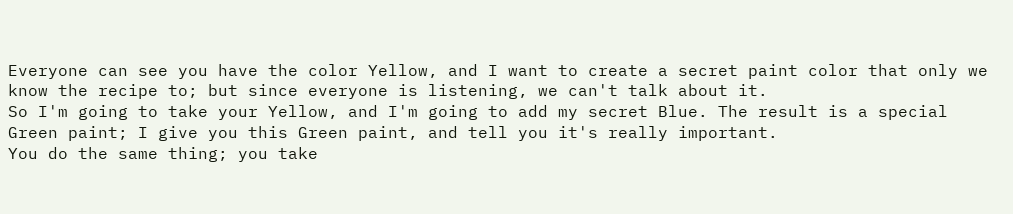Everyone can see you have the color Yellow, and I want to create a secret paint color that only we know the recipe to; but since everyone is listening, we can't talk about it.
So I'm going to take your Yellow, and I'm going to add my secret Blue. The result is a special Green paint; I give you this Green paint, and tell you it's really important.
You do the same thing; you take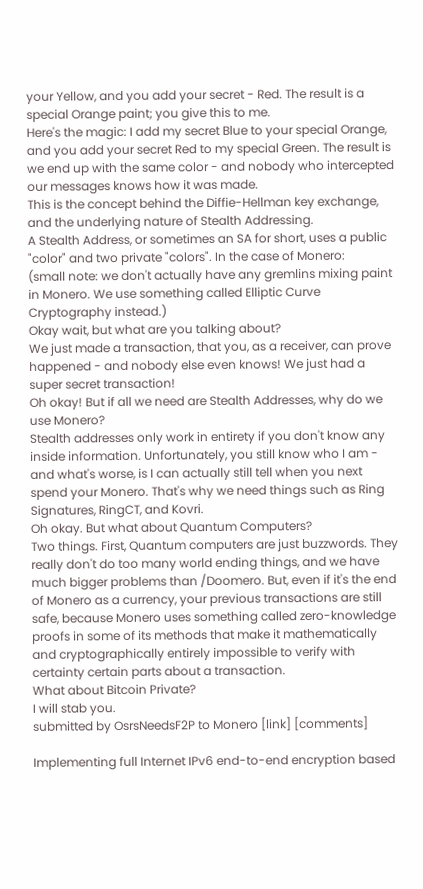your Yellow, and you add your secret - Red. The result is a special Orange paint; you give this to me.
Here's the magic: I add my secret Blue to your special Orange, and you add your secret Red to my special Green. The result is we end up with the same color - and nobody who intercepted our messages knows how it was made.
This is the concept behind the Diffie-Hellman key exchange, and the underlying nature of Stealth Addressing.
A Stealth Address, or sometimes an SA for short, uses a public "color" and two private "colors". In the case of Monero:
(small note: we don't actually have any gremlins mixing paint in Monero. We use something called Elliptic Curve Cryptography instead.)
Okay wait, but what are you talking about?
We just made a transaction, that you, as a receiver, can prove happened - and nobody else even knows! We just had a super secret transaction!
Oh okay! But if all we need are Stealth Addresses, why do we use Monero?
Stealth addresses only work in entirety if you don't know any inside information. Unfortunately, you still know who I am - and what's worse, is I can actually still tell when you next spend your Monero. That's why we need things such as Ring Signatures, RingCT, and Kovri.
Oh okay. But what about Quantum Computers?
Two things. First, Quantum computers are just buzzwords. They really don't do too many world ending things, and we have much bigger problems than /Doomero. But, even if it's the end of Monero as a currency, your previous transactions are still safe, because Monero uses something called zero-knowledge proofs in some of its methods that make it mathematically and cryptographically entirely impossible to verify with certainty certain parts about a transaction.
What about Bitcoin Private?
I will stab you.
submitted by OsrsNeedsF2P to Monero [link] [comments]

Implementing full Internet IPv6 end-to-end encryption based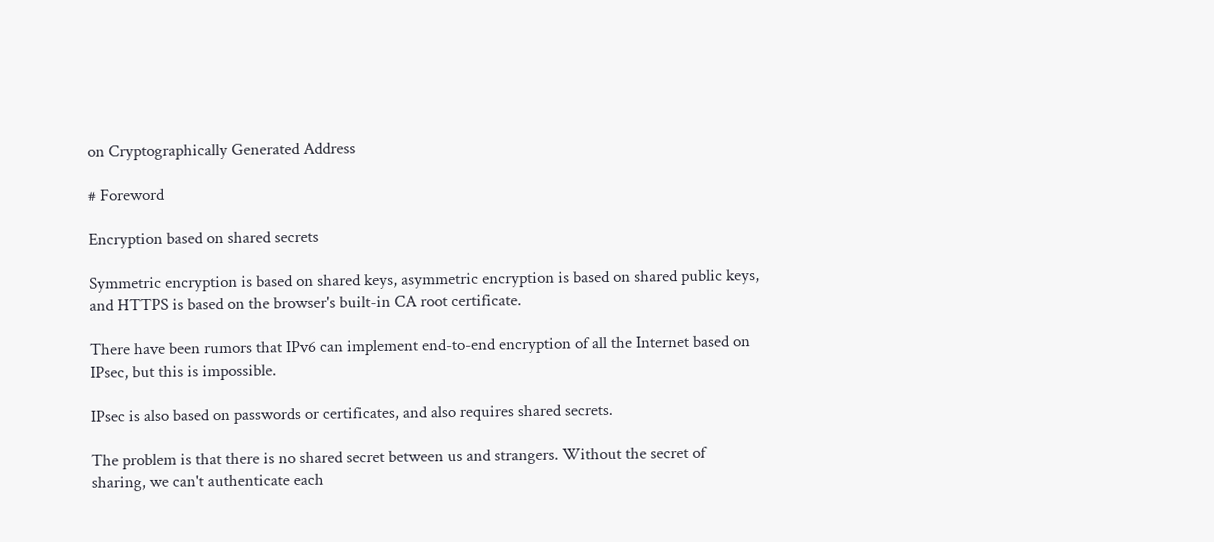on Cryptographically Generated Address

# Foreword

Encryption based on shared secrets

Symmetric encryption is based on shared keys, asymmetric encryption is based on shared public keys, and HTTPS is based on the browser's built-in CA root certificate.

There have been rumors that IPv6 can implement end-to-end encryption of all the Internet based on IPsec, but this is impossible.

IPsec is also based on passwords or certificates, and also requires shared secrets.

The problem is that there is no shared secret between us and strangers. Without the secret of sharing, we can't authenticate each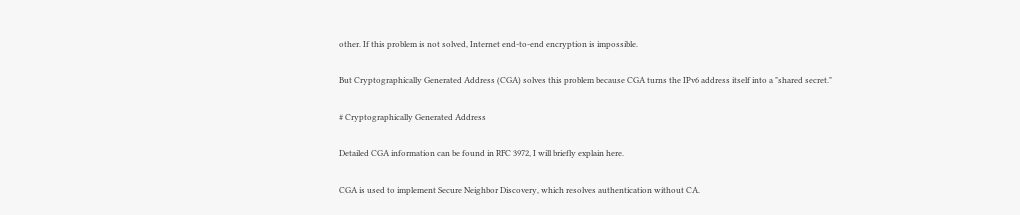other. If this problem is not solved, Internet end-to-end encryption is impossible.

But Cryptographically Generated Address (CGA) solves this problem because CGA turns the IPv6 address itself into a "shared secret."

# Cryptographically Generated Address

Detailed CGA information can be found in RFC 3972, I will briefly explain here.

CGA is used to implement Secure Neighbor Discovery, which resolves authentication without CA.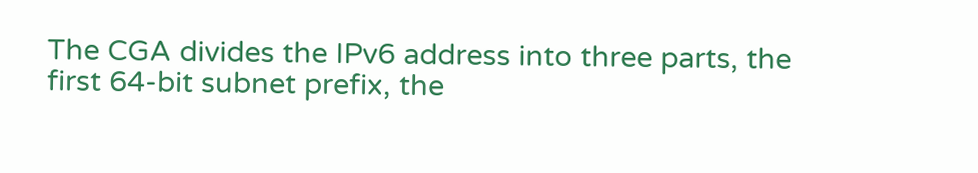The CGA divides the IPv6 address into three parts, the first 64-bit subnet prefix, the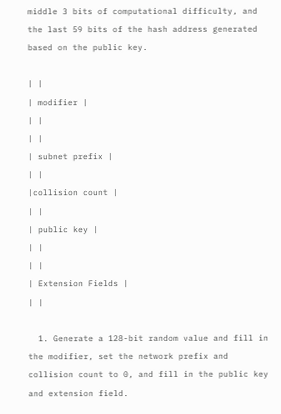middle 3 bits of computational difficulty, and the last 59 bits of the hash address generated based on the public key.

| |
| modifier |
| |
| |
| subnet prefix |
| |
|collision count |
| |
| public key |
| |
| |
| Extension Fields |
| |

  1. Generate a 128-bit random value and fill in the modifier, set the network prefix and collision count to 0, and fill in the public key and extension field.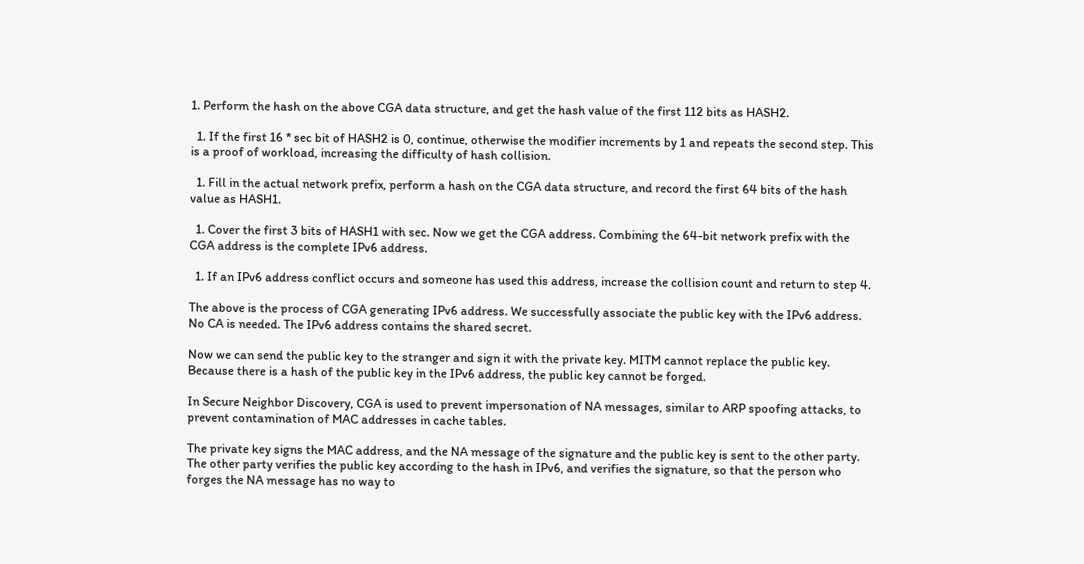1. Perform the hash on the above CGA data structure, and get the hash value of the first 112 bits as HASH2.

  1. If the first 16 * sec bit of HASH2 is 0, continue, otherwise the modifier increments by 1 and repeats the second step. This is a proof of workload, increasing the difficulty of hash collision.

  1. Fill in the actual network prefix, perform a hash on the CGA data structure, and record the first 64 bits of the hash value as HASH1.

  1. Cover the first 3 bits of HASH1 with sec. Now we get the CGA address. Combining the 64-bit network prefix with the CGA address is the complete IPv6 address.

  1. If an IPv6 address conflict occurs and someone has used this address, increase the collision count and return to step 4.

The above is the process of CGA generating IPv6 address. We successfully associate the public key with the IPv6 address. No CA is needed. The IPv6 address contains the shared secret.

Now we can send the public key to the stranger and sign it with the private key. MITM cannot replace the public key. Because there is a hash of the public key in the IPv6 address, the public key cannot be forged.

In Secure Neighbor Discovery, CGA is used to prevent impersonation of NA messages, similar to ARP spoofing attacks, to prevent contamination of MAC addresses in cache tables.

The private key signs the MAC address, and the NA message of the signature and the public key is sent to the other party. The other party verifies the public key according to the hash in IPv6, and verifies the signature, so that the person who forges the NA message has no way to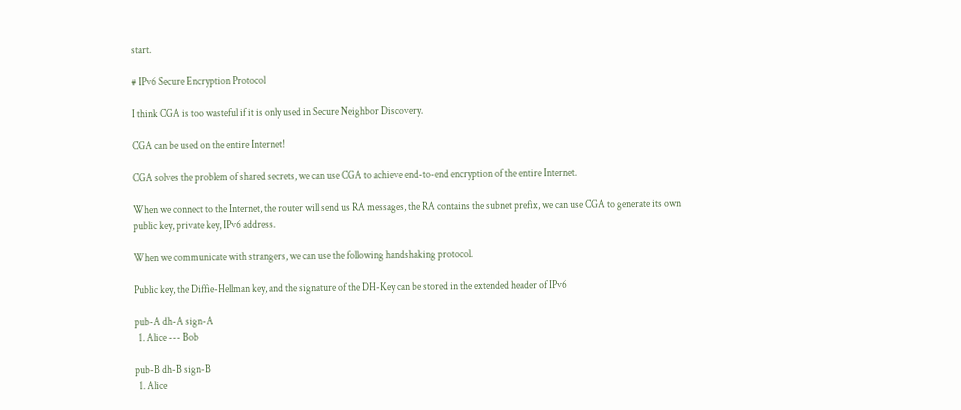start.

# IPv6 Secure Encryption Protocol

I think CGA is too wasteful if it is only used in Secure Neighbor Discovery.

CGA can be used on the entire Internet!

CGA solves the problem of shared secrets, we can use CGA to achieve end-to-end encryption of the entire Internet.

When we connect to the Internet, the router will send us RA messages, the RA contains the subnet prefix, we can use CGA to generate its own public key, private key, IPv6 address.

When we communicate with strangers, we can use the following handshaking protocol.

Public key, the Diffie-Hellman key, and the signature of the DH-Key can be stored in the extended header of IPv6

pub-A dh-A sign-A
  1. Alice --- Bob

pub-B dh-B sign-B
  1. Alice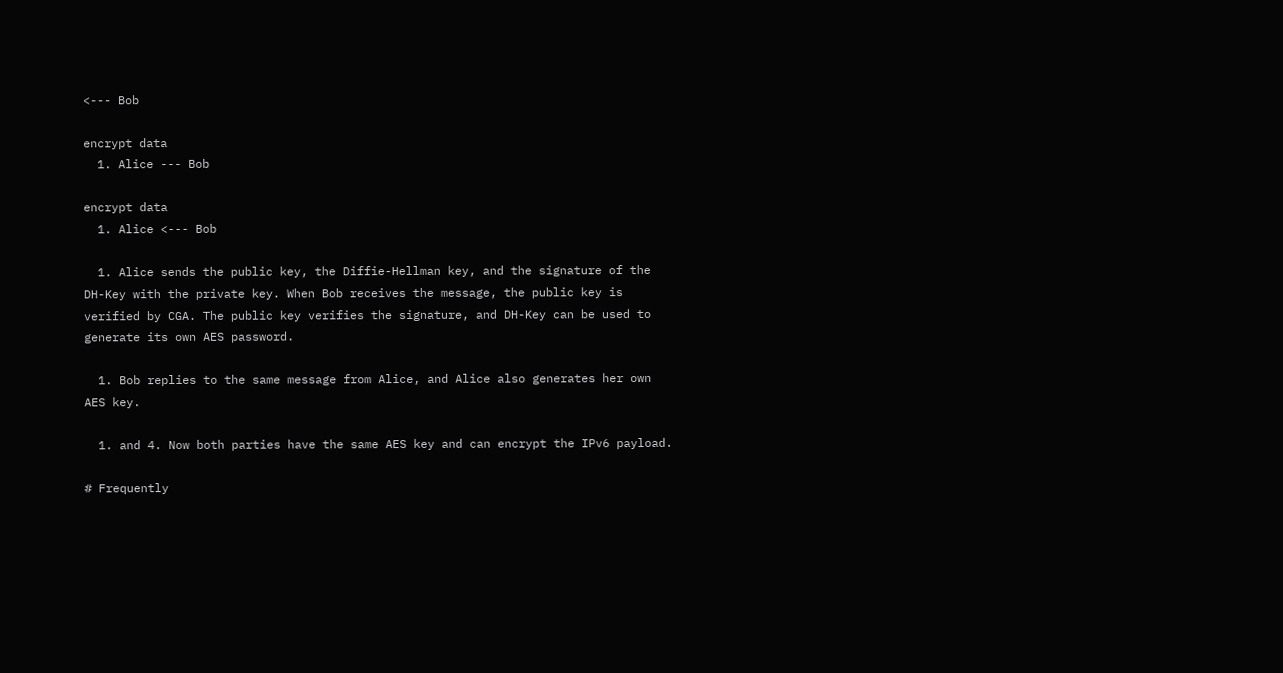<--- Bob

encrypt data
  1. Alice --- Bob

encrypt data
  1. Alice <--- Bob

  1. Alice sends the public key, the Diffie-Hellman key, and the signature of the DH-Key with the private key. When Bob receives the message, the public key is verified by CGA. The public key verifies the signature, and DH-Key can be used to generate its own AES password.

  1. Bob replies to the same message from Alice, and Alice also generates her own AES key.

  1. and 4. Now both parties have the same AES key and can encrypt the IPv6 payload.

# Frequently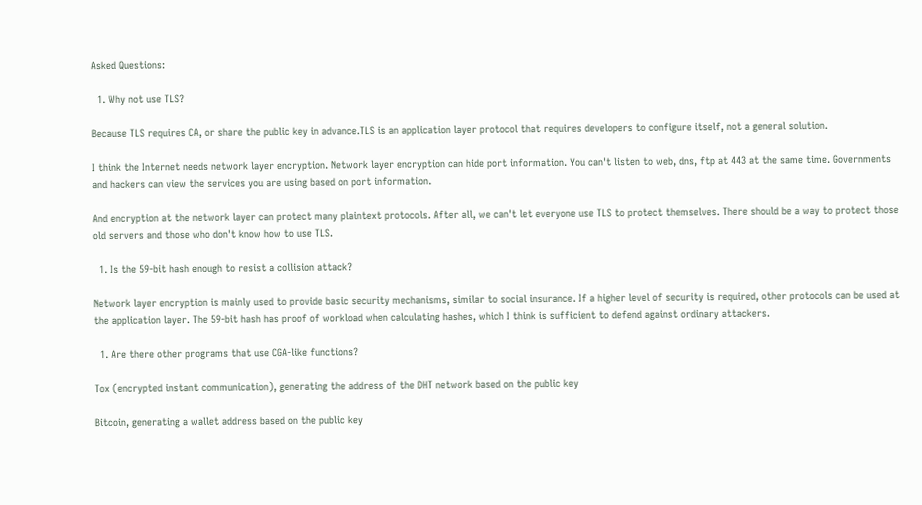Asked Questions:

  1. Why not use TLS?

Because TLS requires CA, or share the public key in advance.TLS is an application layer protocol that requires developers to configure itself, not a general solution.

I think the Internet needs network layer encryption. Network layer encryption can hide port information. You can't listen to web, dns, ftp at 443 at the same time. Governments and hackers can view the services you are using based on port information.

And encryption at the network layer can protect many plaintext protocols. After all, we can't let everyone use TLS to protect themselves. There should be a way to protect those old servers and those who don't know how to use TLS.

  1. Is the 59-bit hash enough to resist a collision attack?

Network layer encryption is mainly used to provide basic security mechanisms, similar to social insurance. If a higher level of security is required, other protocols can be used at the application layer. The 59-bit hash has proof of workload when calculating hashes, which I think is sufficient to defend against ordinary attackers.

  1. Are there other programs that use CGA-like functions?

Tox (encrypted instant communication), generating the address of the DHT network based on the public key

Bitcoin, generating a wallet address based on the public key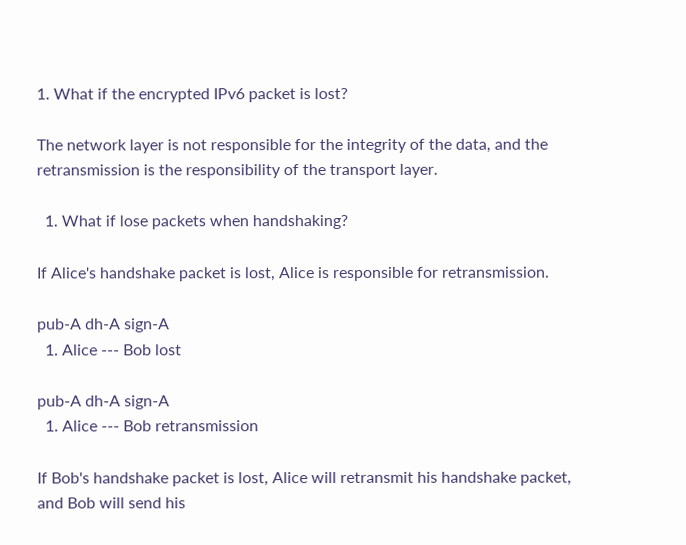1. What if the encrypted IPv6 packet is lost?

The network layer is not responsible for the integrity of the data, and the retransmission is the responsibility of the transport layer.

  1. What if lose packets when handshaking?

If Alice's handshake packet is lost, Alice is responsible for retransmission.

pub-A dh-A sign-A
  1. Alice --- Bob lost

pub-A dh-A sign-A
  1. Alice --- Bob retransmission

If Bob's handshake packet is lost, Alice will retransmit his handshake packet, and Bob will send his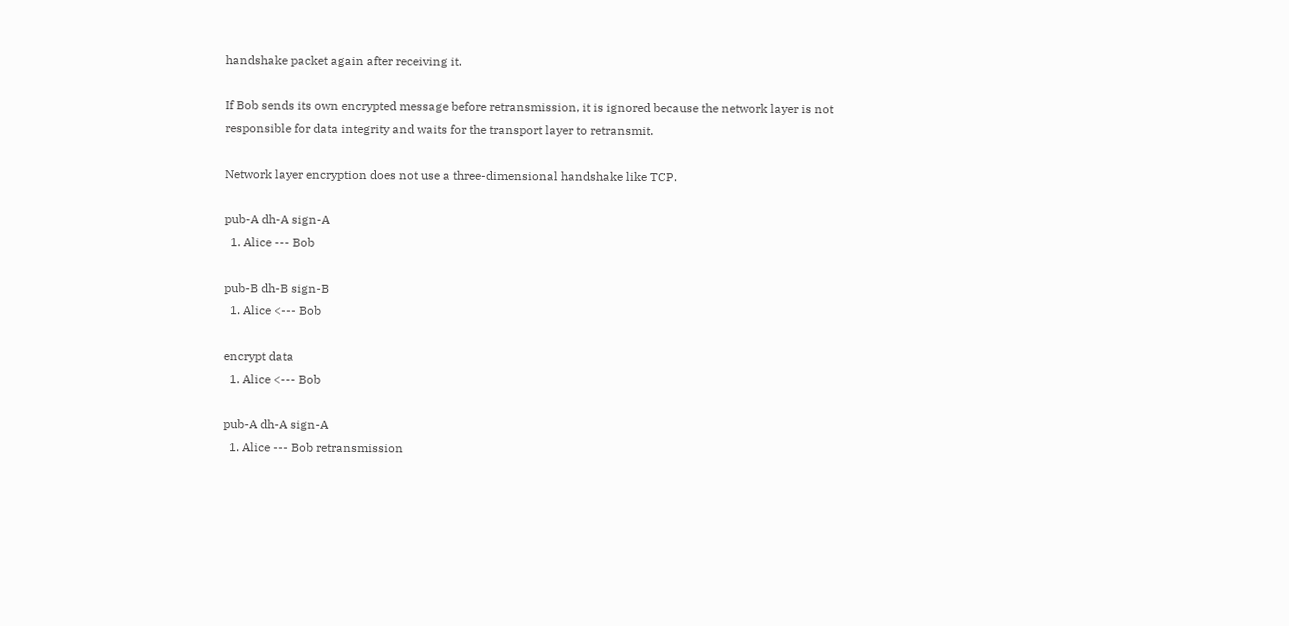handshake packet again after receiving it.

If Bob sends its own encrypted message before retransmission, it is ignored because the network layer is not responsible for data integrity and waits for the transport layer to retransmit.

Network layer encryption does not use a three-dimensional handshake like TCP.

pub-A dh-A sign-A
  1. Alice --- Bob

pub-B dh-B sign-B
  1. Alice <--- Bob

encrypt data
  1. Alice <--- Bob

pub-A dh-A sign-A
  1. Alice --- Bob retransmission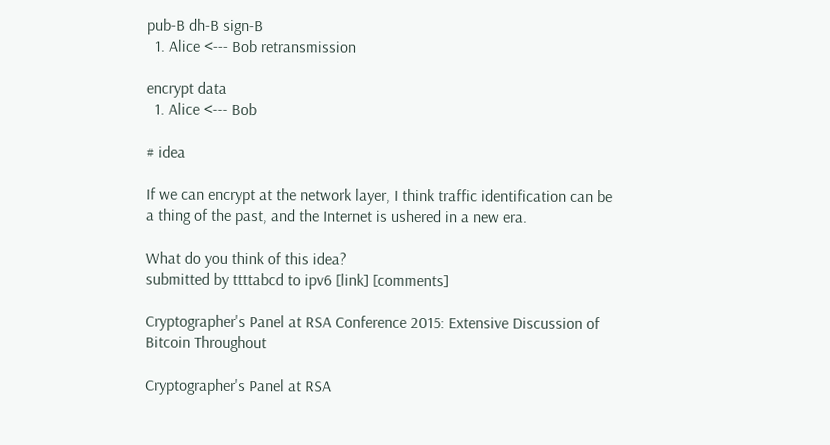pub-B dh-B sign-B
  1. Alice <--- Bob retransmission

encrypt data
  1. Alice <--- Bob

# idea

If we can encrypt at the network layer, I think traffic identification can be a thing of the past, and the Internet is ushered in a new era.

What do you think of this idea?
submitted by ttttabcd to ipv6 [link] [comments]

Cryptographer's Panel at RSA Conference 2015: Extensive Discussion of Bitcoin Throughout

Cryptographer's Panel at RSA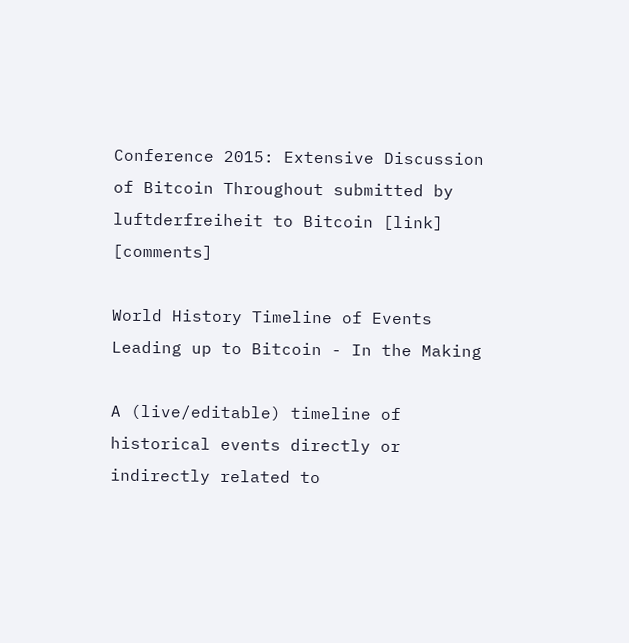Conference 2015: Extensive Discussion of Bitcoin Throughout submitted by luftderfreiheit to Bitcoin [link] [comments]

World History Timeline of Events Leading up to Bitcoin - In the Making

A (live/editable) timeline of historical events directly or indirectly related to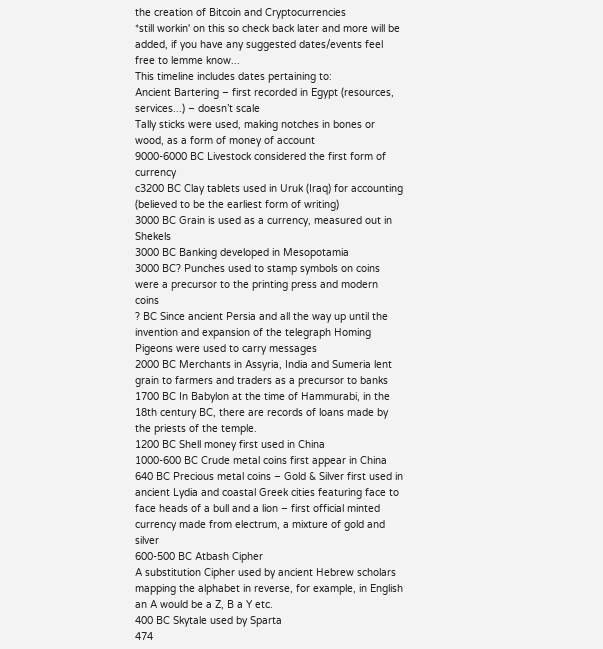the creation of Bitcoin and Cryptocurrencies
*still workin' on this so check back later and more will be added, if you have any suggested dates/events feel free to lemme know...
This timeline includes dates pertaining to:
Ancient Bartering – first recorded in Egypt (resources, services...) – doesn’t scale
Tally sticks were used, making notches in bones or wood, as a form of money of account
9000-6000 BC Livestock considered the first form of currency
c3200 BC Clay tablets used in Uruk (Iraq) for accounting (believed to be the earliest form of writing)
3000 BC Grain is used as a currency, measured out in Shekels
3000 BC Banking developed in Mesopotamia
3000 BC? Punches used to stamp symbols on coins were a precursor to the printing press and modern coins
? BC Since ancient Persia and all the way up until the invention and expansion of the telegraph Homing Pigeons were used to carry messages
2000 BC Merchants in Assyria, India and Sumeria lent grain to farmers and traders as a precursor to banks
1700 BC In Babylon at the time of Hammurabi, in the 18th century BC, there are records of loans made by the priests of the temple.
1200 BC Shell money first used in China
1000-600 BC Crude metal coins first appear in China
640 BC Precious metal coins – Gold & Silver first used in ancient Lydia and coastal Greek cities featuring face to face heads of a bull and a lion – first official minted currency made from electrum, a mixture of gold and silver
600-500 BC Atbash Cipher
A substitution Cipher used by ancient Hebrew scholars mapping the alphabet in reverse, for example, in English an A would be a Z, B a Y etc.
400 BC Skytale used by Sparta
474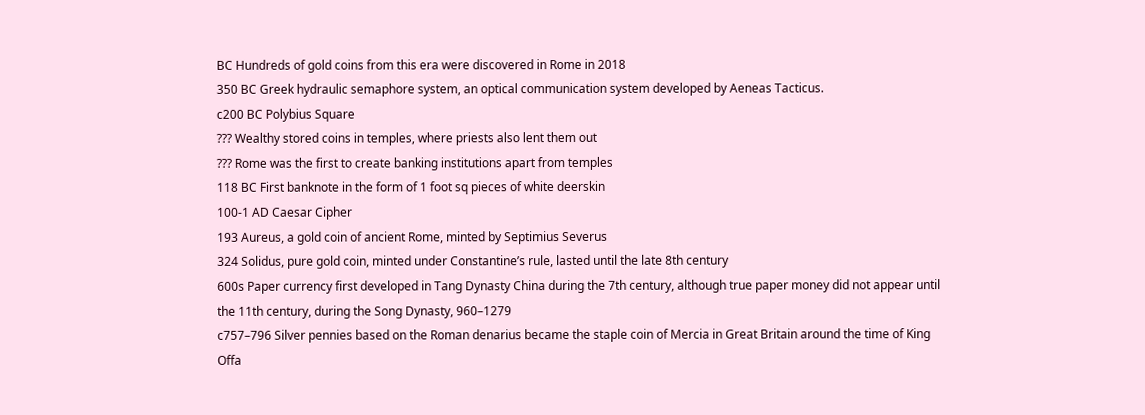BC Hundreds of gold coins from this era were discovered in Rome in 2018
350 BC Greek hydraulic semaphore system, an optical communication system developed by Aeneas Tacticus.
c200 BC Polybius Square
??? Wealthy stored coins in temples, where priests also lent them out
??? Rome was the first to create banking institutions apart from temples
118 BC First banknote in the form of 1 foot sq pieces of white deerskin
100-1 AD Caesar Cipher
193 Aureus, a gold coin of ancient Rome, minted by Septimius Severus
324 Solidus, pure gold coin, minted under Constantine’s rule, lasted until the late 8th century
600s Paper currency first developed in Tang Dynasty China during the 7th century, although true paper money did not appear until the 11th century, during the Song Dynasty, 960–1279
c757–796 Silver pennies based on the Roman denarius became the staple coin of Mercia in Great Britain around the time of King Offa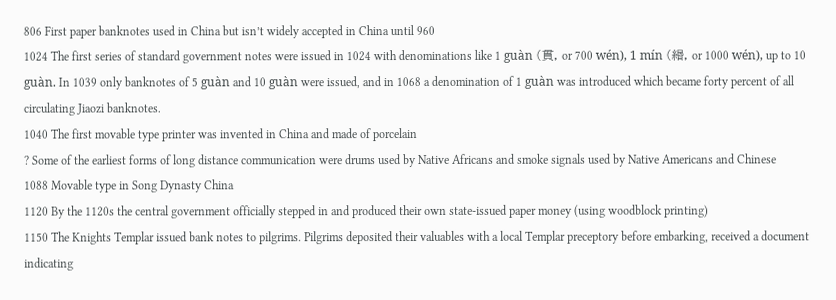806 First paper banknotes used in China but isn’t widely accepted in China until 960
1024 The first series of standard government notes were issued in 1024 with denominations like 1 guàn (貫, or 700 wén), 1 mín (緡, or 1000 wén), up to 10 guàn. In 1039 only banknotes of 5 guàn and 10 guàn were issued, and in 1068 a denomination of 1 guàn was introduced which became forty percent of all circulating Jiaozi banknotes.
1040 The first movable type printer was invented in China and made of porcelain
? Some of the earliest forms of long distance communication were drums used by Native Africans and smoke signals used by Native Americans and Chinese
1088 Movable type in Song Dynasty China
1120 By the 1120s the central government officially stepped in and produced their own state-issued paper money (using woodblock printing)
1150 The Knights Templar issued bank notes to pilgrims. Pilgrims deposited their valuables with a local Templar preceptory before embarking, received a document indicating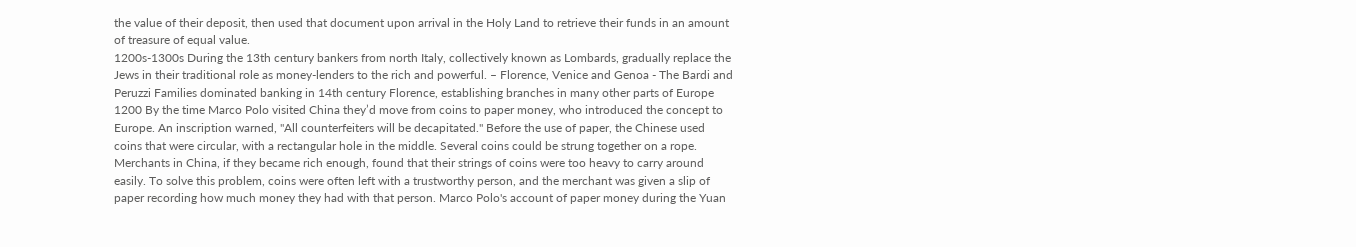the value of their deposit, then used that document upon arrival in the Holy Land to retrieve their funds in an amount of treasure of equal value.
1200s-1300s During the 13th century bankers from north Italy, collectively known as Lombards, gradually replace the Jews in their traditional role as money-lenders to the rich and powerful. – Florence, Venice and Genoa - The Bardi and Peruzzi Families dominated banking in 14th century Florence, establishing branches in many other parts of Europe
1200 By the time Marco Polo visited China they’d move from coins to paper money, who introduced the concept to Europe. An inscription warned, "All counterfeiters will be decapitated." Before the use of paper, the Chinese used coins that were circular, with a rectangular hole in the middle. Several coins could be strung together on a rope. Merchants in China, if they became rich enough, found that their strings of coins were too heavy to carry around easily. To solve this problem, coins were often left with a trustworthy person, and the merchant was given a slip of paper recording how much money they had with that person. Marco Polo's account of paper money during the Yuan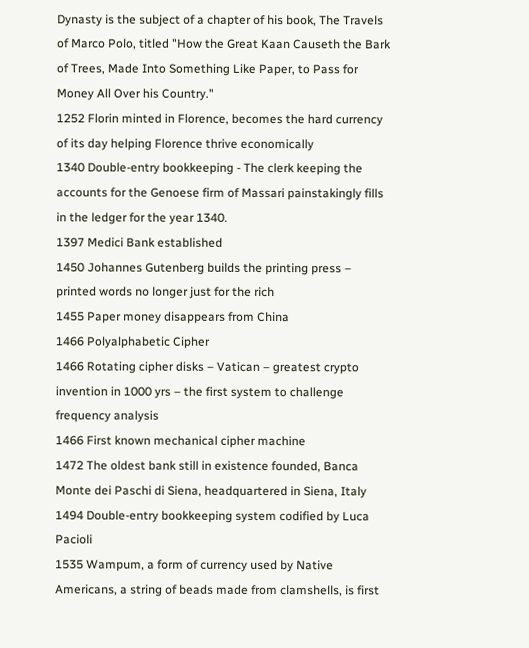Dynasty is the subject of a chapter of his book, The Travels of Marco Polo, titled "How the Great Kaan Causeth the Bark of Trees, Made Into Something Like Paper, to Pass for Money All Over his Country."
1252 Florin minted in Florence, becomes the hard currency of its day helping Florence thrive economically
1340 Double-entry bookkeeping - The clerk keeping the accounts for the Genoese firm of Massari painstakingly fills in the ledger for the year 1340.
1397 Medici Bank established
1450 Johannes Gutenberg builds the printing press – printed words no longer just for the rich
1455 Paper money disappears from China
1466 Polyalphabetic Cipher
1466 Rotating cipher disks – Vatican – greatest crypto invention in 1000 yrs – the first system to challenge frequency analysis
1466 First known mechanical cipher machine
1472 The oldest bank still in existence founded, Banca Monte dei Paschi di Siena, headquartered in Siena, Italy
1494 Double-entry bookkeeping system codified by Luca Pacioli
1535 Wampum, a form of currency used by Native Americans, a string of beads made from clamshells, is first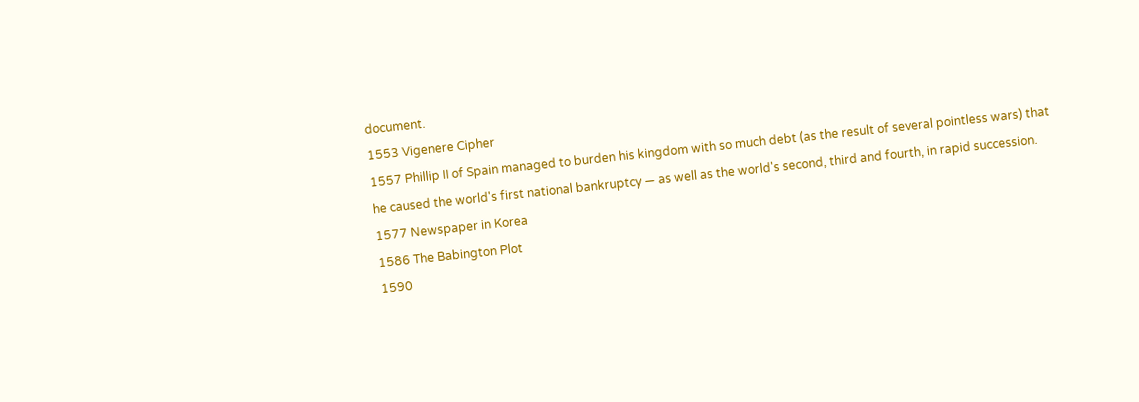document.
1553 Vigenere Cipher
1557 Phillip II of Spain managed to burden his kingdom with so much debt (as the result of several pointless wars) that he caused the world's first national bankruptcy — as well as the world's second, third and fourth, in rapid succession.
1577 Newspaper in Korea
1586 The Babington Plot
1590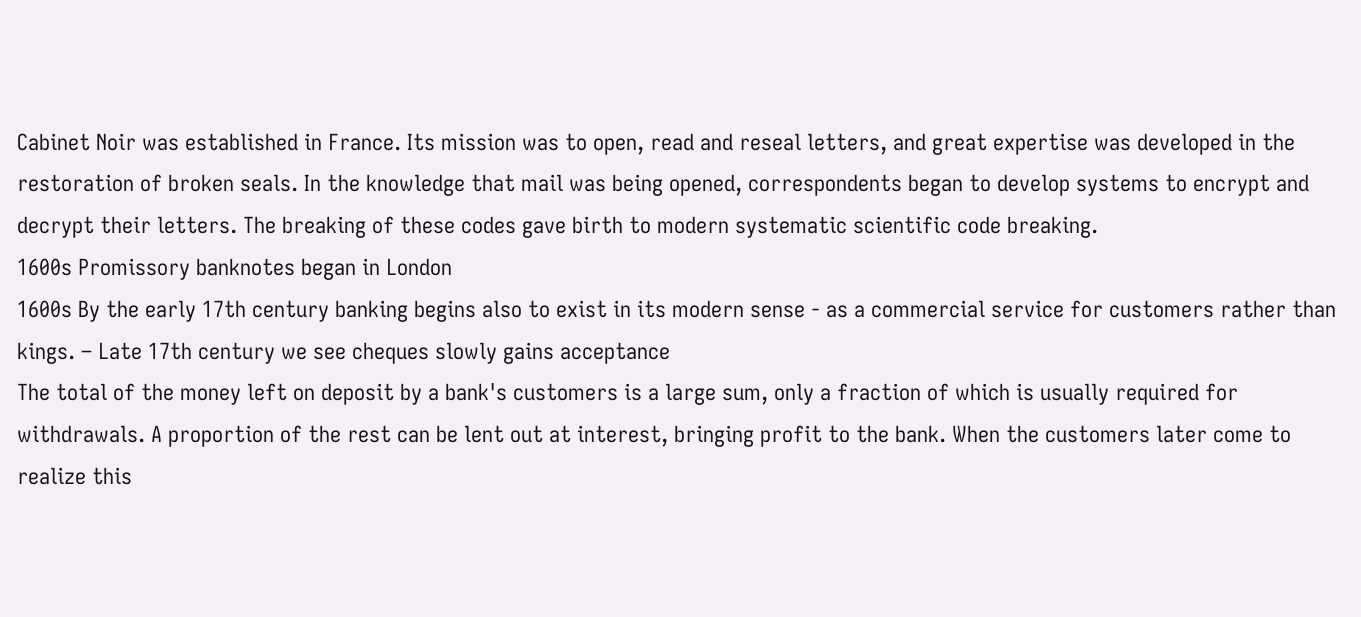Cabinet Noir was established in France. Its mission was to open, read and reseal letters, and great expertise was developed in the restoration of broken seals. In the knowledge that mail was being opened, correspondents began to develop systems to encrypt and decrypt their letters. The breaking of these codes gave birth to modern systematic scientific code breaking.
1600s Promissory banknotes began in London
1600s By the early 17th century banking begins also to exist in its modern sense - as a commercial service for customers rather than kings. – Late 17th century we see cheques slowly gains acceptance
The total of the money left on deposit by a bank's customers is a large sum, only a fraction of which is usually required for withdrawals. A proportion of the rest can be lent out at interest, bringing profit to the bank. When the customers later come to realize this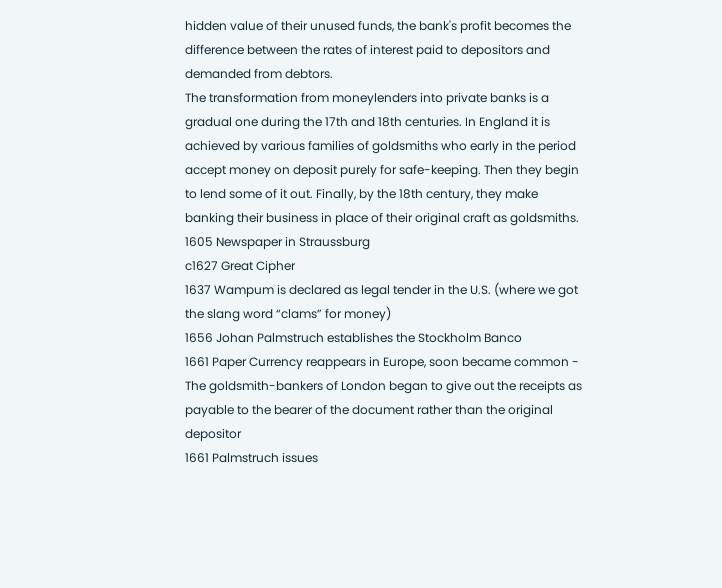hidden value of their unused funds, the bank's profit becomes the difference between the rates of interest paid to depositors and demanded from debtors.
The transformation from moneylenders into private banks is a gradual one during the 17th and 18th centuries. In England it is achieved by various families of goldsmiths who early in the period accept money on deposit purely for safe-keeping. Then they begin to lend some of it out. Finally, by the 18th century, they make banking their business in place of their original craft as goldsmiths.
1605 Newspaper in Straussburg
c1627 Great Cipher
1637 Wampum is declared as legal tender in the U.S. (where we got the slang word “clams” for money)
1656 Johan Palmstruch establishes the Stockholm Banco
1661 Paper Currency reappears in Europe, soon became common - The goldsmith-bankers of London began to give out the receipts as payable to the bearer of the document rather than the original depositor
1661 Palmstruch issues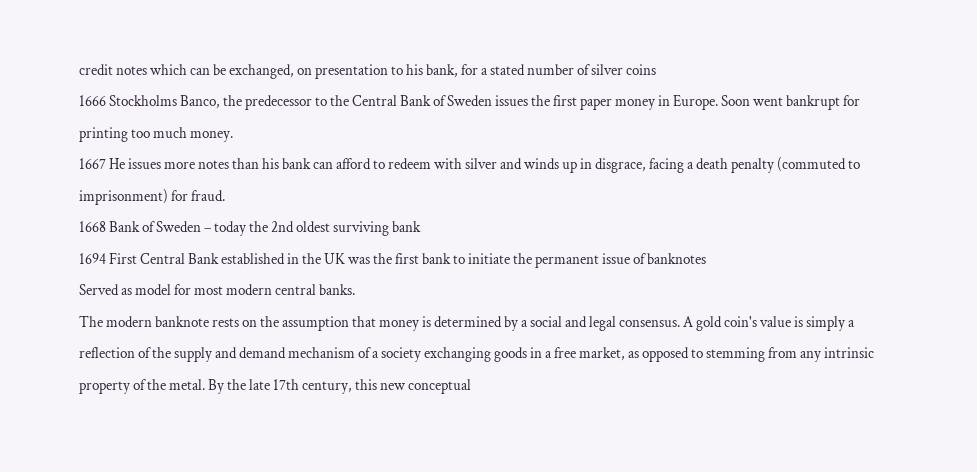credit notes which can be exchanged, on presentation to his bank, for a stated number of silver coins
1666 Stockholms Banco, the predecessor to the Central Bank of Sweden issues the first paper money in Europe. Soon went bankrupt for printing too much money.
1667 He issues more notes than his bank can afford to redeem with silver and winds up in disgrace, facing a death penalty (commuted to imprisonment) for fraud.
1668 Bank of Sweden – today the 2nd oldest surviving bank
1694 First Central Bank established in the UK was the first bank to initiate the permanent issue of banknotes
Served as model for most modern central banks.
The modern banknote rests on the assumption that money is determined by a social and legal consensus. A gold coin's value is simply a reflection of the supply and demand mechanism of a society exchanging goods in a free market, as opposed to stemming from any intrinsic property of the metal. By the late 17th century, this new conceptual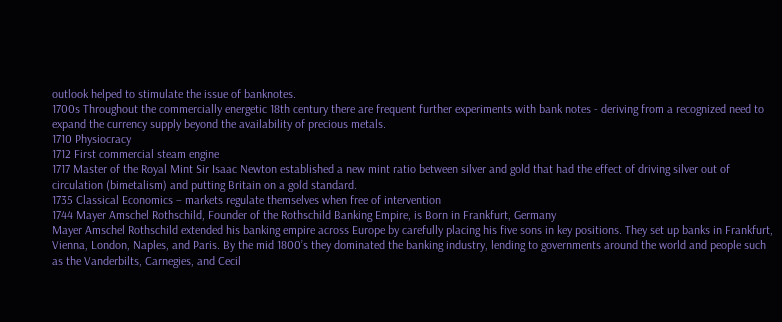outlook helped to stimulate the issue of banknotes.
1700s Throughout the commercially energetic 18th century there are frequent further experiments with bank notes - deriving from a recognized need to expand the currency supply beyond the availability of precious metals.
1710 Physiocracy
1712 First commercial steam engine
1717 Master of the Royal Mint Sir Isaac Newton established a new mint ratio between silver and gold that had the effect of driving silver out of circulation (bimetalism) and putting Britain on a gold standard.
1735 Classical Economics – markets regulate themselves when free of intervention
1744 Mayer Amschel Rothschild, Founder of the Rothschild Banking Empire, is Born in Frankfurt, Germany
Mayer Amschel Rothschild extended his banking empire across Europe by carefully placing his five sons in key positions. They set up banks in Frankfurt, Vienna, London, Naples, and Paris. By the mid 1800’s they dominated the banking industry, lending to governments around the world and people such as the Vanderbilts, Carnegies, and Cecil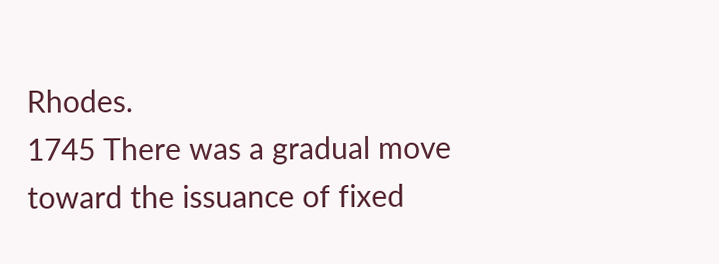Rhodes.
1745 There was a gradual move toward the issuance of fixed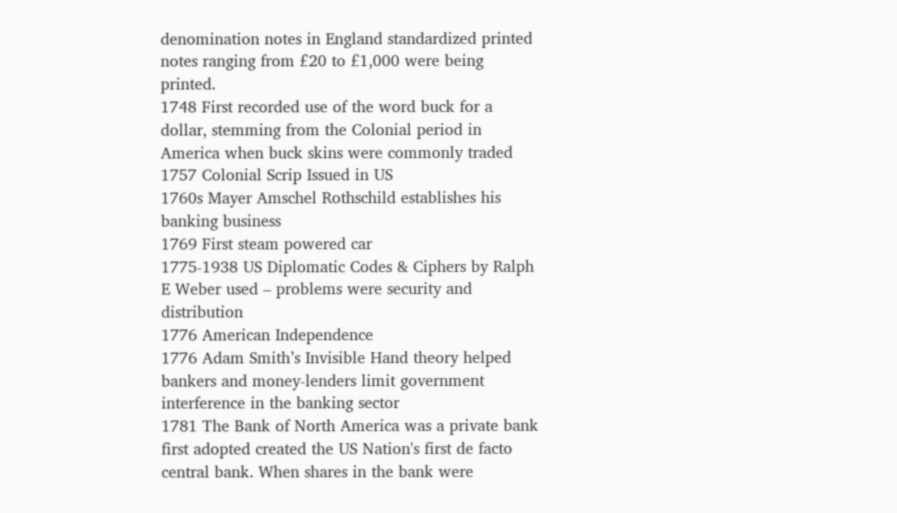denomination notes in England standardized printed notes ranging from £20 to £1,000 were being printed.
1748 First recorded use of the word buck for a dollar, stemming from the Colonial period in America when buck skins were commonly traded
1757 Colonial Scrip Issued in US
1760s Mayer Amschel Rothschild establishes his banking business
1769 First steam powered car
1775-1938 US Diplomatic Codes & Ciphers by Ralph E Weber used – problems were security and distribution
1776 American Independence
1776 Adam Smith’s Invisible Hand theory helped bankers and money-lenders limit government interference in the banking sector
1781 The Bank of North America was a private bank first adopted created the US Nation's first de facto central bank. When shares in the bank were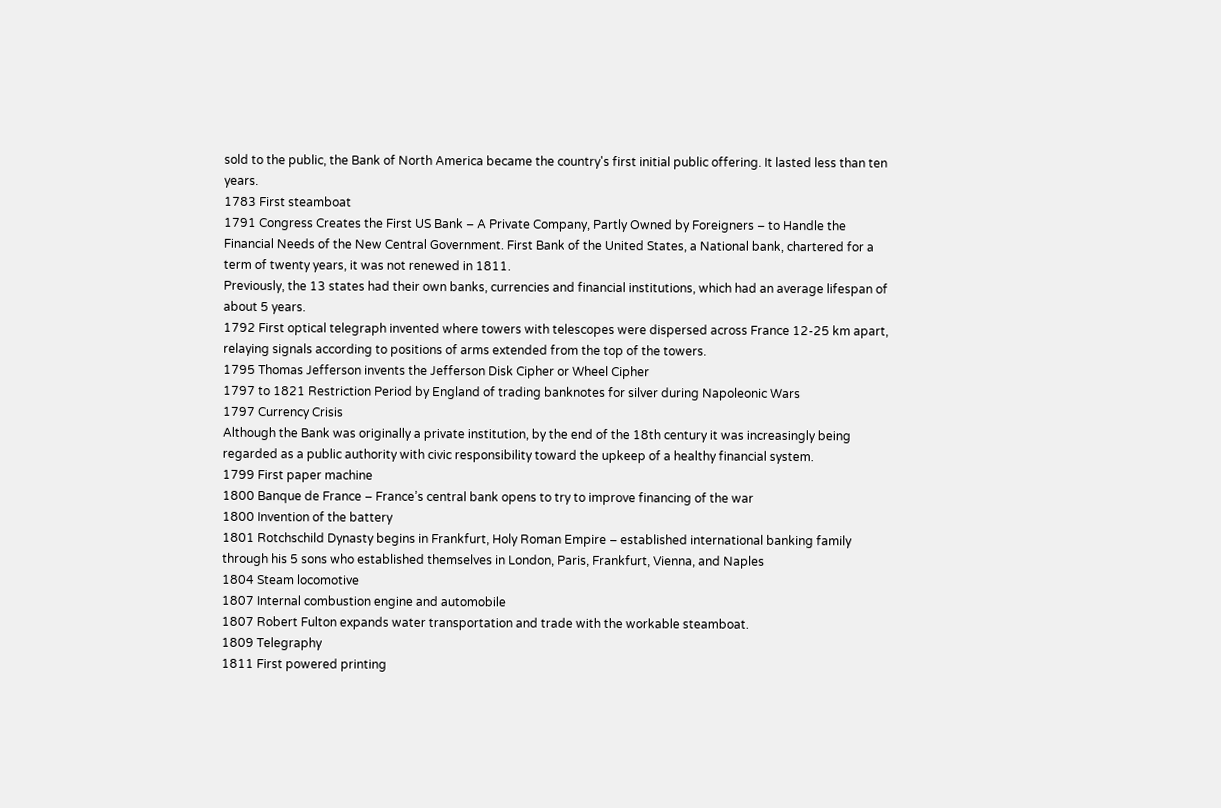sold to the public, the Bank of North America became the country's first initial public offering. It lasted less than ten years.
1783 First steamboat
1791 Congress Creates the First US Bank – A Private Company, Partly Owned by Foreigners – to Handle the Financial Needs of the New Central Government. First Bank of the United States, a National bank, chartered for a term of twenty years, it was not renewed in 1811.
Previously, the 13 states had their own banks, currencies and financial institutions, which had an average lifespan of about 5 years.
1792 First optical telegraph invented where towers with telescopes were dispersed across France 12-25 km apart, relaying signals according to positions of arms extended from the top of the towers.
1795 Thomas Jefferson invents the Jefferson Disk Cipher or Wheel Cipher
1797 to 1821 Restriction Period by England of trading banknotes for silver during Napoleonic Wars
1797 Currency Crisis
Although the Bank was originally a private institution, by the end of the 18th century it was increasingly being regarded as a public authority with civic responsibility toward the upkeep of a healthy financial system.
1799 First paper machine
1800 Banque de France – France’s central bank opens to try to improve financing of the war
1800 Invention of the battery
1801 Rotchschild Dynasty begins in Frankfurt, Holy Roman Empire – established international banking family through his 5 sons who established themselves in London, Paris, Frankfurt, Vienna, and Naples
1804 Steam locomotive
1807 Internal combustion engine and automobile
1807 Robert Fulton expands water transportation and trade with the workable steamboat.
1809 Telegraphy
1811 First powered printing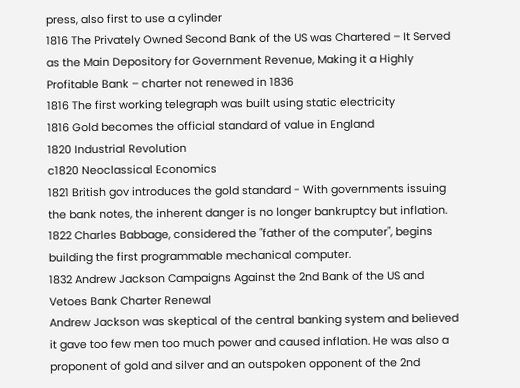press, also first to use a cylinder
1816 The Privately Owned Second Bank of the US was Chartered – It Served as the Main Depository for Government Revenue, Making it a Highly Profitable Bank – charter not renewed in 1836
1816 The first working telegraph was built using static electricity
1816 Gold becomes the official standard of value in England
1820 Industrial Revolution
c1820 Neoclassical Economics
1821 British gov introduces the gold standard - With governments issuing the bank notes, the inherent danger is no longer bankruptcy but inflation.
1822 Charles Babbage, considered the "father of the computer", begins building the first programmable mechanical computer.
1832 Andrew Jackson Campaigns Against the 2nd Bank of the US and Vetoes Bank Charter Renewal
Andrew Jackson was skeptical of the central banking system and believed it gave too few men too much power and caused inflation. He was also a proponent of gold and silver and an outspoken opponent of the 2nd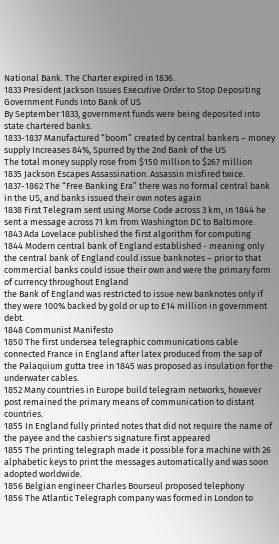National Bank. The Charter expired in 1836.
1833 President Jackson Issues Executive Order to Stop Depositing Government Funds Into Bank of US
By September 1833, government funds were being deposited into state chartered banks.
1833-1837 Manufactured “boom” created by central bankers – money supply Increases 84%, Spurred by the 2nd Bank of the US
The total money supply rose from $150 million to $267 million
1835 Jackson Escapes Assassination. Assassin misfired twice.
1837-1862 The “Free Banking Era” there was no formal central bank in the US, and banks issued their own notes again
1838 First Telegram sent using Morse Code across 3 km, in 1844 he sent a message across 71 km from Washington DC to Baltimore.
1843 Ada Lovelace published the first algorithm for computing
1844 Modern central bank of England established - meaning only the central bank of England could issue banknotes – prior to that commercial banks could issue their own and were the primary form of currency throughout England
the Bank of England was restricted to issue new banknotes only if they were 100% backed by gold or up to £14 million in government debt.
1848 Communist Manifesto
1850 The first undersea telegraphic communications cable connected France in England after latex produced from the sap of the Palaquium gutta tree in 1845 was proposed as insulation for the underwater cables.
1852 Many countries in Europe build telegram networks, however post remained the primary means of communication to distant countries.
1855 In England fully printed notes that did not require the name of the payee and the cashier's signature first appeared
1855 The printing telegraph made it possible for a machine with 26 alphabetic keys to print the messages automatically and was soon adopted worldwide.
1856 Belgian engineer Charles Bourseul proposed telephony
1856 The Atlantic Telegraph company was formed in London to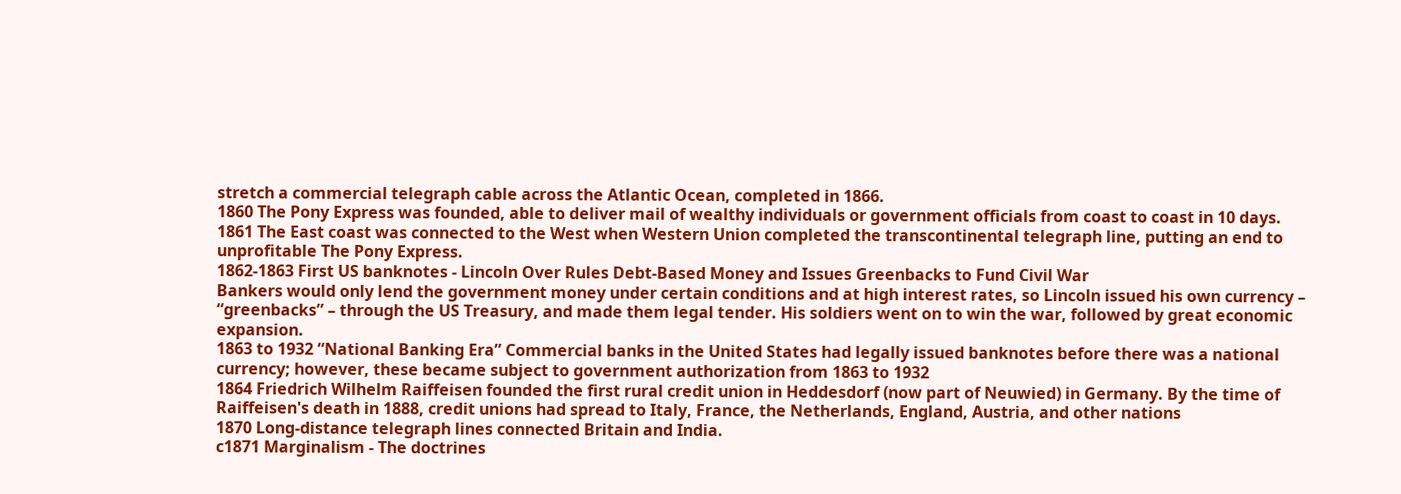stretch a commercial telegraph cable across the Atlantic Ocean, completed in 1866.
1860 The Pony Express was founded, able to deliver mail of wealthy individuals or government officials from coast to coast in 10 days.
1861 The East coast was connected to the West when Western Union completed the transcontinental telegraph line, putting an end to unprofitable The Pony Express.
1862-1863 First US banknotes - Lincoln Over Rules Debt-Based Money and Issues Greenbacks to Fund Civil War
Bankers would only lend the government money under certain conditions and at high interest rates, so Lincoln issued his own currency – “greenbacks” – through the US Treasury, and made them legal tender. His soldiers went on to win the war, followed by great economic expansion.
1863 to 1932 “National Banking Era” Commercial banks in the United States had legally issued banknotes before there was a national currency; however, these became subject to government authorization from 1863 to 1932
1864 Friedrich Wilhelm Raiffeisen founded the first rural credit union in Heddesdorf (now part of Neuwied) in Germany. By the time of Raiffeisen's death in 1888, credit unions had spread to Italy, France, the Netherlands, England, Austria, and other nations
1870 Long-distance telegraph lines connected Britain and India.
c1871 Marginalism - The doctrines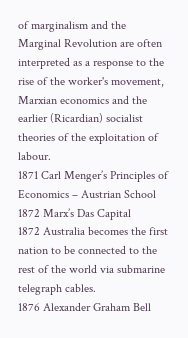of marginalism and the Marginal Revolution are often interpreted as a response to the rise of the worker's movement, Marxian economics and the earlier (Ricardian) socialist theories of the exploitation of labour.
1871 Carl Menger’s Principles of Economics – Austrian School
1872 Marx’s Das Capital
1872 Australia becomes the first nation to be connected to the rest of the world via submarine telegraph cables.
1876 Alexander Graham Bell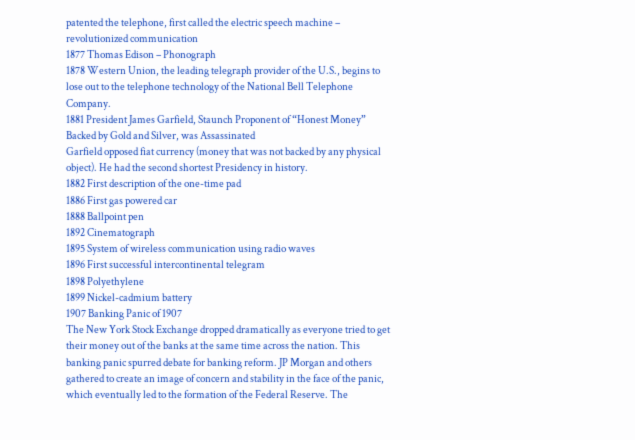patented the telephone, first called the electric speech machine – revolutionized communication
1877 Thomas Edison – Phonograph
1878 Western Union, the leading telegraph provider of the U.S., begins to lose out to the telephone technology of the National Bell Telephone Company.
1881 President James Garfield, Staunch Proponent of “Honest Money” Backed by Gold and Silver, was Assassinated
Garfield opposed fiat currency (money that was not backed by any physical object). He had the second shortest Presidency in history.
1882 First description of the one-time pad
1886 First gas powered car
1888 Ballpoint pen
1892 Cinematograph
1895 System of wireless communication using radio waves
1896 First successful intercontinental telegram
1898 Polyethylene
1899 Nickel-cadmium battery
1907 Banking Panic of 1907
The New York Stock Exchange dropped dramatically as everyone tried to get their money out of the banks at the same time across the nation. This banking panic spurred debate for banking reform. JP Morgan and others gathered to create an image of concern and stability in the face of the panic, which eventually led to the formation of the Federal Reserve. The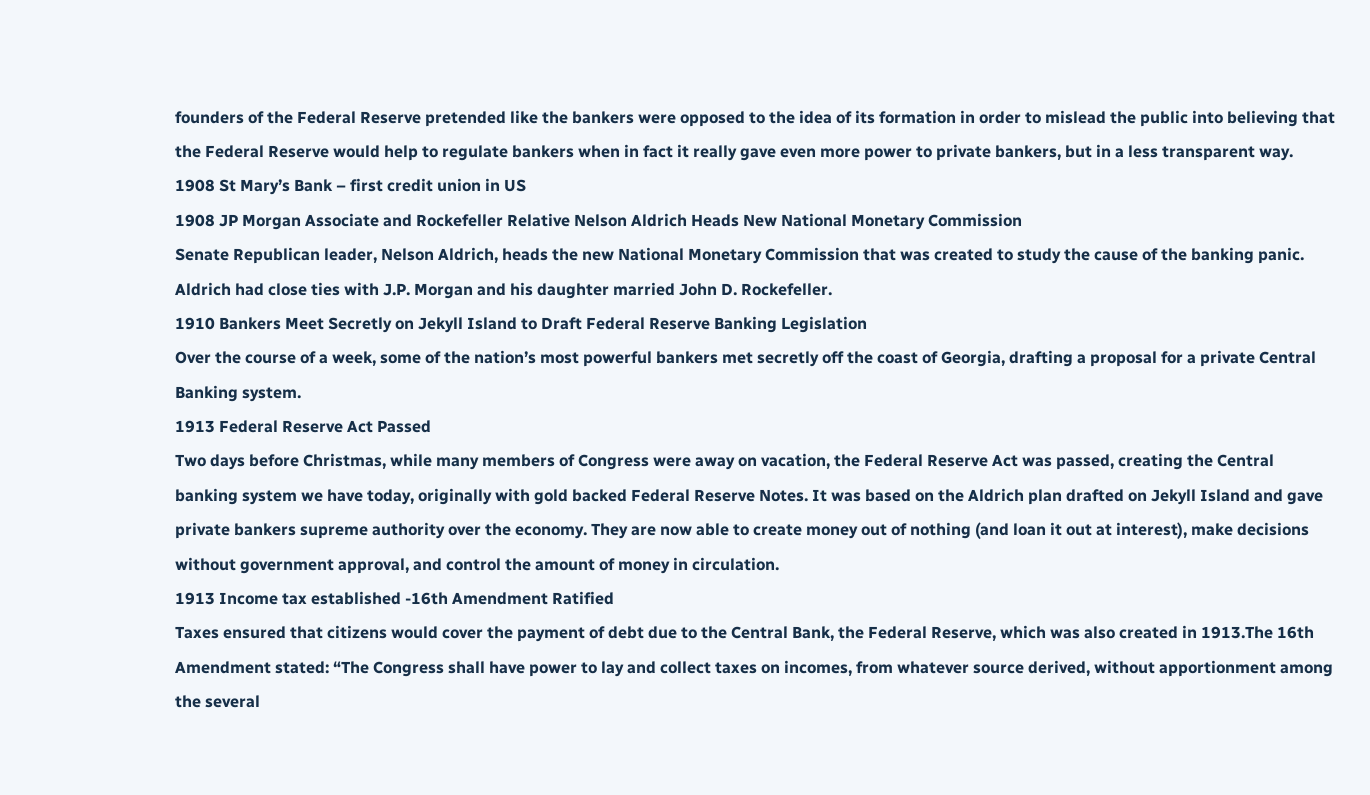founders of the Federal Reserve pretended like the bankers were opposed to the idea of its formation in order to mislead the public into believing that the Federal Reserve would help to regulate bankers when in fact it really gave even more power to private bankers, but in a less transparent way.
1908 St Mary’s Bank – first credit union in US
1908 JP Morgan Associate and Rockefeller Relative Nelson Aldrich Heads New National Monetary Commission
Senate Republican leader, Nelson Aldrich, heads the new National Monetary Commission that was created to study the cause of the banking panic. Aldrich had close ties with J.P. Morgan and his daughter married John D. Rockefeller.
1910 Bankers Meet Secretly on Jekyll Island to Draft Federal Reserve Banking Legislation
Over the course of a week, some of the nation’s most powerful bankers met secretly off the coast of Georgia, drafting a proposal for a private Central Banking system.
1913 Federal Reserve Act Passed
Two days before Christmas, while many members of Congress were away on vacation, the Federal Reserve Act was passed, creating the Central banking system we have today, originally with gold backed Federal Reserve Notes. It was based on the Aldrich plan drafted on Jekyll Island and gave private bankers supreme authority over the economy. They are now able to create money out of nothing (and loan it out at interest), make decisions without government approval, and control the amount of money in circulation.
1913 Income tax established -16th Amendment Ratified
Taxes ensured that citizens would cover the payment of debt due to the Central Bank, the Federal Reserve, which was also created in 1913.The 16th Amendment stated: “The Congress shall have power to lay and collect taxes on incomes, from whatever source derived, without apportionment among the several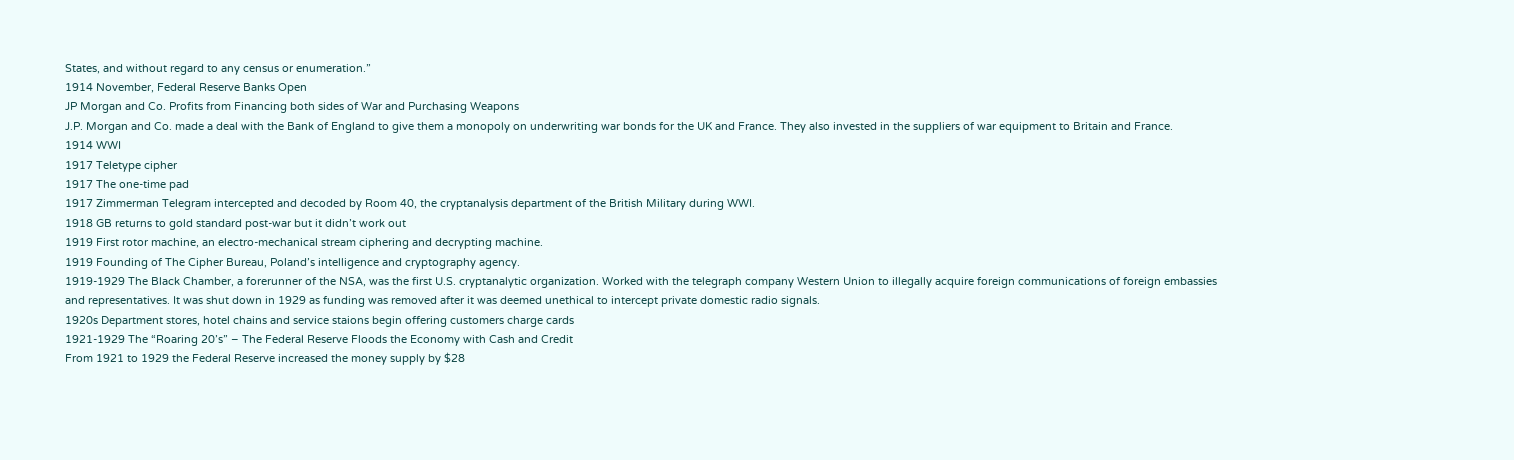States, and without regard to any census or enumeration.”
1914 November, Federal Reserve Banks Open
JP Morgan and Co. Profits from Financing both sides of War and Purchasing Weapons
J.P. Morgan and Co. made a deal with the Bank of England to give them a monopoly on underwriting war bonds for the UK and France. They also invested in the suppliers of war equipment to Britain and France.
1914 WWI
1917 Teletype cipher
1917 The one-time pad
1917 Zimmerman Telegram intercepted and decoded by Room 40, the cryptanalysis department of the British Military during WWI.
1918 GB returns to gold standard post-war but it didn’t work out
1919 First rotor machine, an electro-mechanical stream ciphering and decrypting machine.
1919 Founding of The Cipher Bureau, Poland’s intelligence and cryptography agency.
1919-1929 The Black Chamber, a forerunner of the NSA, was the first U.S. cryptanalytic organization. Worked with the telegraph company Western Union to illegally acquire foreign communications of foreign embassies and representatives. It was shut down in 1929 as funding was removed after it was deemed unethical to intercept private domestic radio signals.
1920s Department stores, hotel chains and service staions begin offering customers charge cards
1921-1929 The “Roaring 20’s” – The Federal Reserve Floods the Economy with Cash and Credit
From 1921 to 1929 the Federal Reserve increased the money supply by $28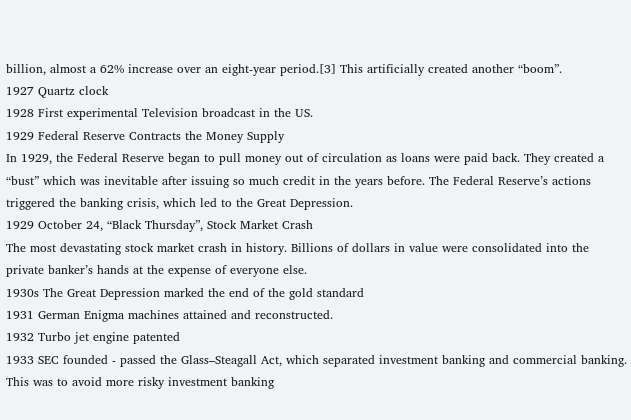billion, almost a 62% increase over an eight-year period.[3] This artificially created another “boom”.
1927 Quartz clock
1928 First experimental Television broadcast in the US.
1929 Federal Reserve Contracts the Money Supply
In 1929, the Federal Reserve began to pull money out of circulation as loans were paid back. They created a “bust” which was inevitable after issuing so much credit in the years before. The Federal Reserve’s actions triggered the banking crisis, which led to the Great Depression.
1929 October 24, “Black Thursday”, Stock Market Crash
The most devastating stock market crash in history. Billions of dollars in value were consolidated into the private banker’s hands at the expense of everyone else.
1930s The Great Depression marked the end of the gold standard
1931 German Enigma machines attained and reconstructed.
1932 Turbo jet engine patented
1933 SEC founded - passed the Glass–Steagall Act, which separated investment banking and commercial banking. This was to avoid more risky investment banking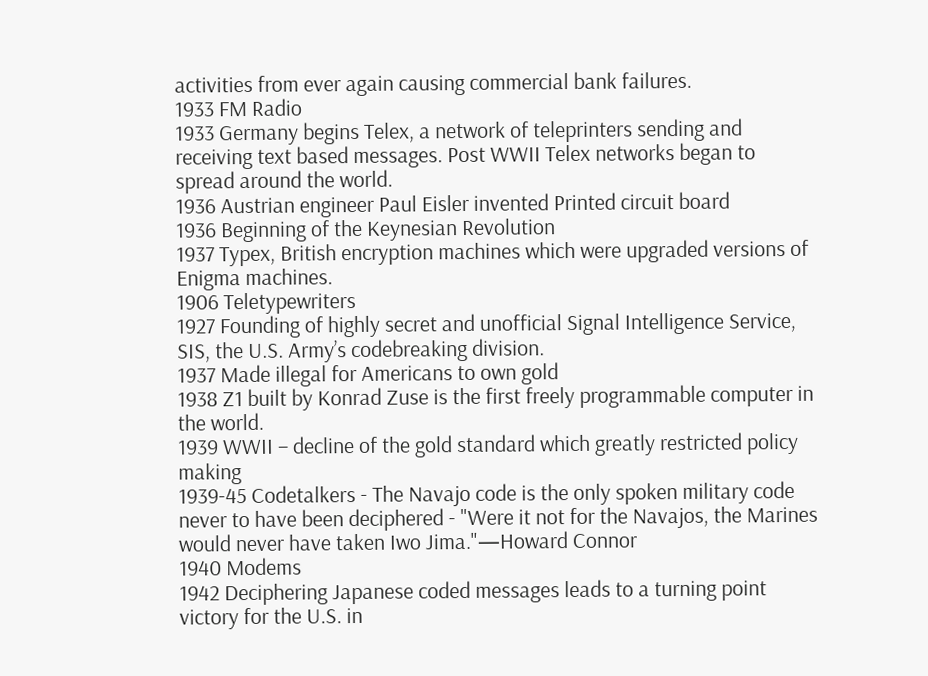activities from ever again causing commercial bank failures.
1933 FM Radio
1933 Germany begins Telex, a network of teleprinters sending and receiving text based messages. Post WWII Telex networks began to spread around the world.
1936 Austrian engineer Paul Eisler invented Printed circuit board
1936 Beginning of the Keynesian Revolution
1937 Typex, British encryption machines which were upgraded versions of Enigma machines.
1906 Teletypewriters
1927 Founding of highly secret and unofficial Signal Intelligence Service, SIS, the U.S. Army’s codebreaking division.
1937 Made illegal for Americans to own gold
1938 Z1 built by Konrad Zuse is the first freely programmable computer in the world.
1939 WWII – decline of the gold standard which greatly restricted policy making
1939-45 Codetalkers - The Navajo code is the only spoken military code never to have been deciphered - "Were it not for the Navajos, the Marines would never have taken Iwo Jima."—Howard Connor
1940 Modems
1942 Deciphering Japanese coded messages leads to a turning point victory for the U.S. in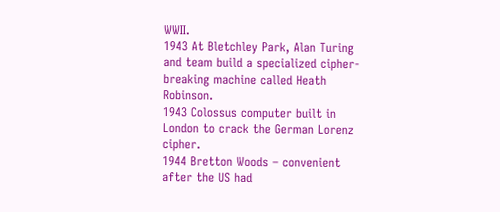WWII.
1943 At Bletchley Park, Alan Turing and team build a specialized cipher-breaking machine called Heath Robinson.
1943 Colossus computer built in London to crack the German Lorenz cipher.
1944 Bretton Woods – convenient after the US had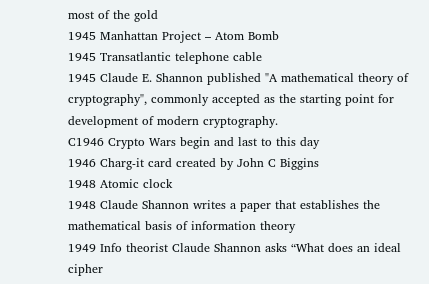most of the gold
1945 Manhattan Project – Atom Bomb
1945 Transatlantic telephone cable
1945 Claude E. Shannon published "A mathematical theory of cryptography", commonly accepted as the starting point for development of modern cryptography.
C1946 Crypto Wars begin and last to this day
1946 Charg-it card created by John C Biggins
1948 Atomic clock
1948 Claude Shannon writes a paper that establishes the mathematical basis of information theory
1949 Info theorist Claude Shannon asks “What does an ideal cipher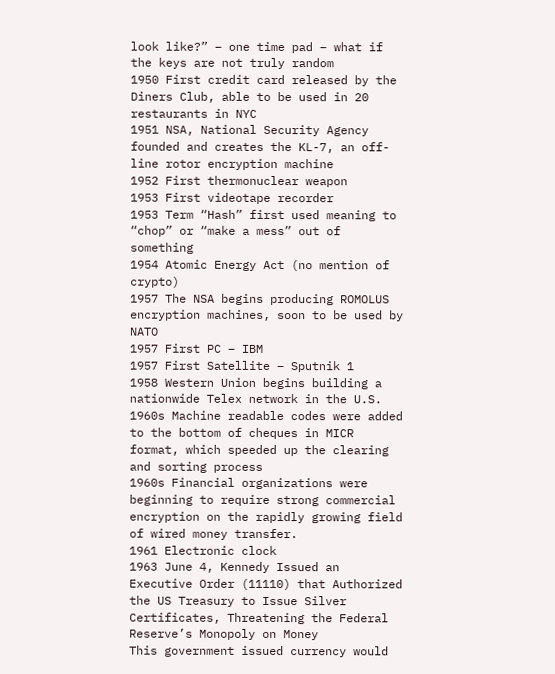look like?” – one time pad – what if the keys are not truly random
1950 First credit card released by the Diners Club, able to be used in 20 restaurants in NYC
1951 NSA, National Security Agency founded and creates the KL-7, an off-line rotor encryption machine
1952 First thermonuclear weapon
1953 First videotape recorder
1953 Term “Hash” first used meaning to “chop” or “make a mess” out of something
1954 Atomic Energy Act (no mention of crypto)
1957 The NSA begins producing ROMOLUS encryption machines, soon to be used by NATO
1957 First PC – IBM
1957 First Satellite – Sputnik 1
1958 Western Union begins building a nationwide Telex network in the U.S.
1960s Machine readable codes were added to the bottom of cheques in MICR format, which speeded up the clearing and sorting process
1960s Financial organizations were beginning to require strong commercial encryption on the rapidly growing field of wired money transfer.
1961 Electronic clock
1963 June 4, Kennedy Issued an Executive Order (11110) that Authorized the US Treasury to Issue Silver Certificates, Threatening the Federal Reserve’s Monopoly on Money
This government issued currency would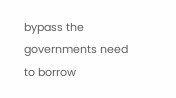bypass the governments need to borrow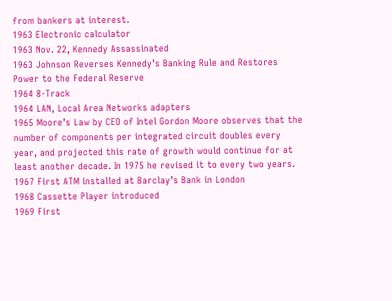from bankers at interest.
1963 Electronic calculator
1963 Nov. 22, Kennedy Assassinated
1963 Johnson Reverses Kennedy’s Banking Rule and Restores Power to the Federal Reserve
1964 8-Track
1964 LAN, Local Area Networks adapters
1965 Moore’s Law by CEO of Intel Gordon Moore observes that the number of components per integrated circuit doubles every year, and projected this rate of growth would continue for at least another decade. In 1975 he revised it to every two years.
1967 First ATM installed at Barclay’s Bank in London
1968 Cassette Player introduced
1969 First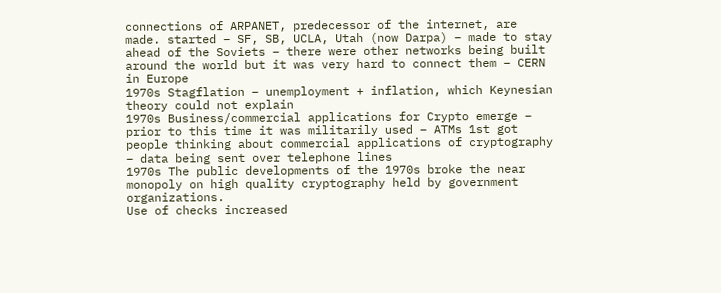connections of ARPANET, predecessor of the internet, are made. started – SF, SB, UCLA, Utah (now Darpa) – made to stay ahead of the Soviets – there were other networks being built around the world but it was very hard to connect them – CERN in Europe
1970s Stagflation – unemployment + inflation, which Keynesian theory could not explain
1970s Business/commercial applications for Crypto emerge – prior to this time it was militarily used – ATMs 1st got people thinking about commercial applications of cryptography – data being sent over telephone lines
1970s The public developments of the 1970s broke the near monopoly on high quality cryptography held by government organizations.
Use of checks increased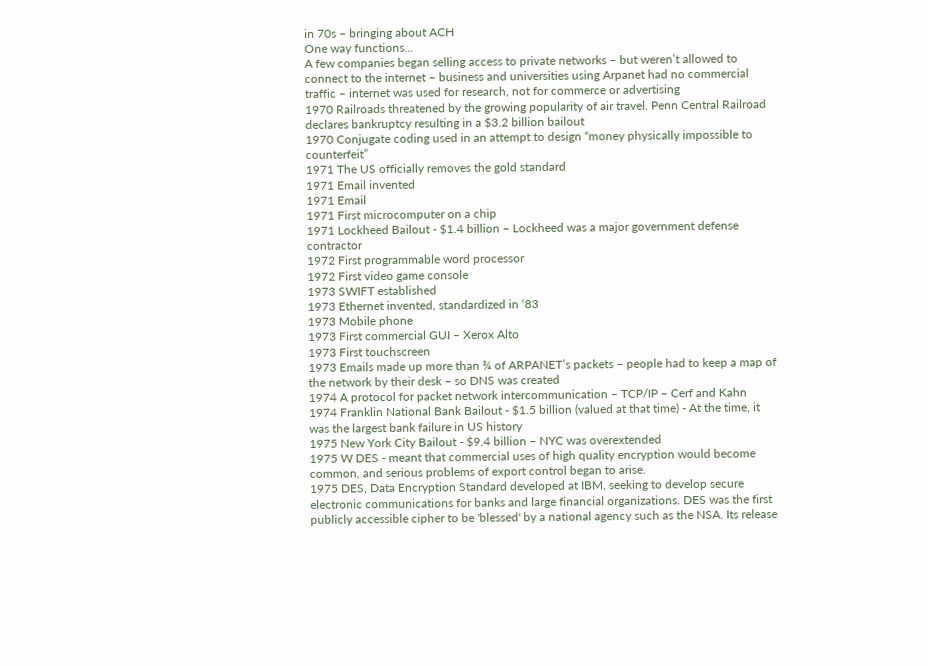in 70s – bringing about ACH
One way functions...
A few companies began selling access to private networks – but weren’t allowed to connect to the internet – business and universities using Arpanet had no commercial traffic – internet was used for research, not for commerce or advertising
1970 Railroads threatened by the growing popularity of air travel. Penn Central Railroad declares bankruptcy resulting in a $3.2 billion bailout
1970 Conjugate coding used in an attempt to design “money physically impossible to counterfeit”
1971 The US officially removes the gold standard
1971 Email invented
1971 Email
1971 First microcomputer on a chip
1971 Lockheed Bailout - $1.4 billion – Lockheed was a major government defense contractor
1972 First programmable word processor
1972 First video game console
1973 SWIFT established
1973 Ethernet invented, standardized in ‘83
1973 Mobile phone
1973 First commercial GUI – Xerox Alto
1973 First touchscreen
1973 Emails made up more than ¾ of ARPANET’s packets – people had to keep a map of the network by their desk – so DNS was created
1974 A protocol for packet network intercommunication – TCP/IP – Cerf and Kahn
1974 Franklin National Bank Bailout - $1.5 billion (valued at that time) - At the time, it was the largest bank failure in US history
1975 New York City Bailout - $9.4 billion – NYC was overextended
1975 W DES - meant that commercial uses of high quality encryption would become common, and serious problems of export control began to arise.
1975 DES, Data Encryption Standard developed at IBM, seeking to develop secure electronic communications for banks and large financial organizations. DES was the first publicly accessible cipher to be 'blessed' by a national agency such as the NSA. Its release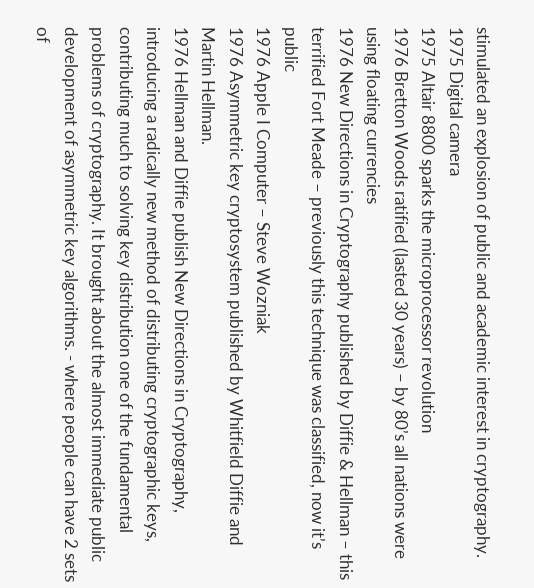stimulated an explosion of public and academic interest in cryptography.
1975 Digital camera
1975 Altair 8800 sparks the microprocessor revolution
1976 Bretton Woods ratified (lasted 30 years) – by 80’s all nations were using floating currencies
1976 New Directions in Cryptography published by Diffie & Hellman – this terrified Fort Meade – previously this technique was classified, now it’s public
1976 Apple I Computer – Steve Wozniak
1976 Asymmetric key cryptosystem published by Whitfield Diffie and Martin Hellman.
1976 Hellman and Diffie publish New Directions in Cryptography, introducing a radically new method of distributing cryptographic keys, contributing much to solving key distribution one of the fundamental problems of cryptography. It brought about the almost immediate public development of asymmetric key algorithms. - where people can have 2 sets of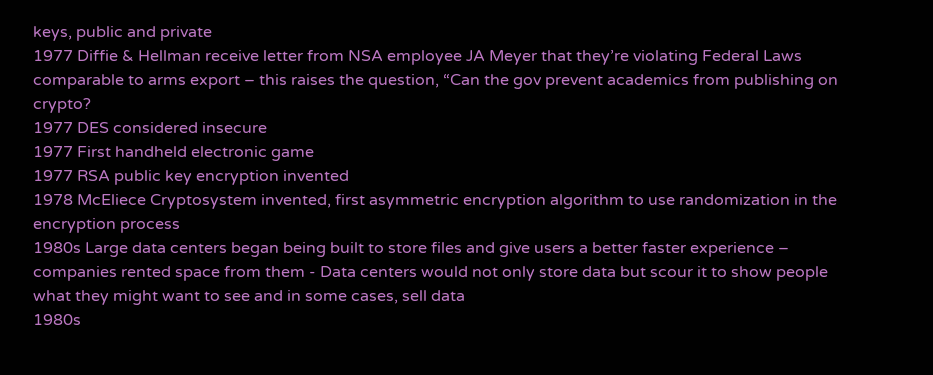keys, public and private
1977 Diffie & Hellman receive letter from NSA employee JA Meyer that they’re violating Federal Laws comparable to arms export – this raises the question, “Can the gov prevent academics from publishing on crypto?
1977 DES considered insecure
1977 First handheld electronic game
1977 RSA public key encryption invented
1978 McEliece Cryptosystem invented, first asymmetric encryption algorithm to use randomization in the encryption process
1980s Large data centers began being built to store files and give users a better faster experience – companies rented space from them - Data centers would not only store data but scour it to show people what they might want to see and in some cases, sell data
1980s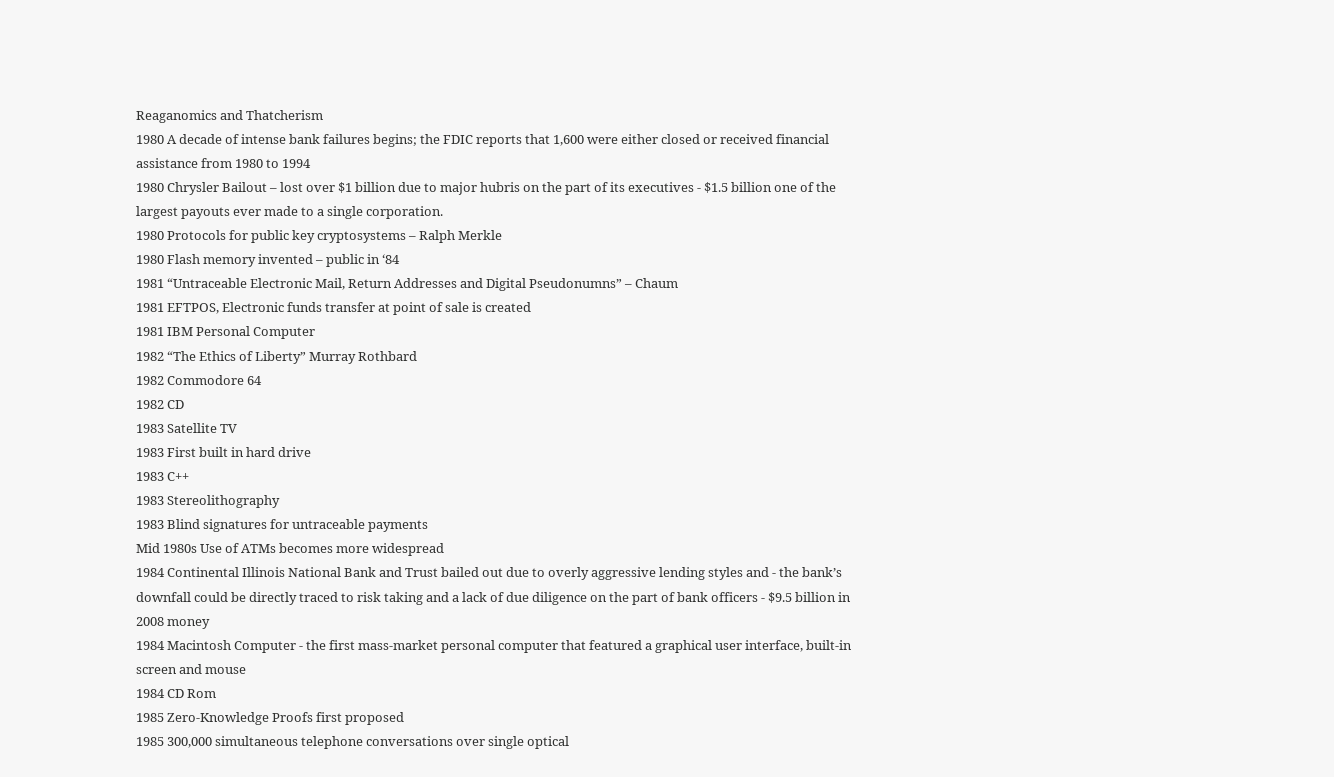Reaganomics and Thatcherism
1980 A decade of intense bank failures begins; the FDIC reports that 1,600 were either closed or received financial assistance from 1980 to 1994
1980 Chrysler Bailout – lost over $1 billion due to major hubris on the part of its executives - $1.5 billion one of the largest payouts ever made to a single corporation.
1980 Protocols for public key cryptosystems – Ralph Merkle
1980 Flash memory invented – public in ‘84
1981 “Untraceable Electronic Mail, Return Addresses and Digital Pseudonumns” – Chaum
1981 EFTPOS, Electronic funds transfer at point of sale is created
1981 IBM Personal Computer
1982 “The Ethics of Liberty” Murray Rothbard
1982 Commodore 64
1982 CD
1983 Satellite TV
1983 First built in hard drive
1983 C++
1983 Stereolithography
1983 Blind signatures for untraceable payments
Mid 1980s Use of ATMs becomes more widespread
1984 Continental Illinois National Bank and Trust bailed out due to overly aggressive lending styles and - the bank’s downfall could be directly traced to risk taking and a lack of due diligence on the part of bank officers - $9.5 billion in 2008 money
1984 Macintosh Computer - the first mass-market personal computer that featured a graphical user interface, built-in screen and mouse
1984 CD Rom
1985 Zero-Knowledge Proofs first proposed
1985 300,000 simultaneous telephone conversations over single optical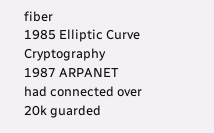fiber
1985 Elliptic Curve Cryptography
1987 ARPANET had connected over 20k guarded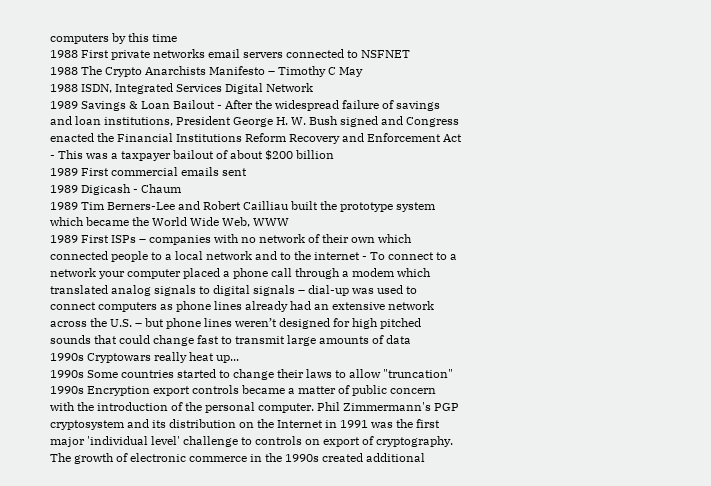computers by this time
1988 First private networks email servers connected to NSFNET
1988 The Crypto Anarchists Manifesto – Timothy C May
1988 ISDN, Integrated Services Digital Network
1989 Savings & Loan Bailout - After the widespread failure of savings and loan institutions, President George H. W. Bush signed and Congress enacted the Financial Institutions Reform Recovery and Enforcement Act - This was a taxpayer bailout of about $200 billion
1989 First commercial emails sent
1989 Digicash - Chaum
1989 Tim Berners-Lee and Robert Cailliau built the prototype system which became the World Wide Web, WWW
1989 First ISPs – companies with no network of their own which connected people to a local network and to the internet - To connect to a network your computer placed a phone call through a modem which translated analog signals to digital signals – dial-up was used to connect computers as phone lines already had an extensive network across the U.S. – but phone lines weren’t designed for high pitched sounds that could change fast to transmit large amounts of data
1990s Cryptowars really heat up...
1990s Some countries started to change their laws to allow "truncation"
1990s Encryption export controls became a matter of public concern with the introduction of the personal computer. Phil Zimmermann's PGP cryptosystem and its distribution on the Internet in 1991 was the first major 'individual level' challenge to controls on export of cryptography. The growth of electronic commerce in the 1990s created additional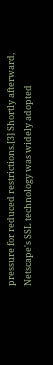pressure for reduced restrictions.[3] Shortly afterward, Netscape's SSL technology was widely adopted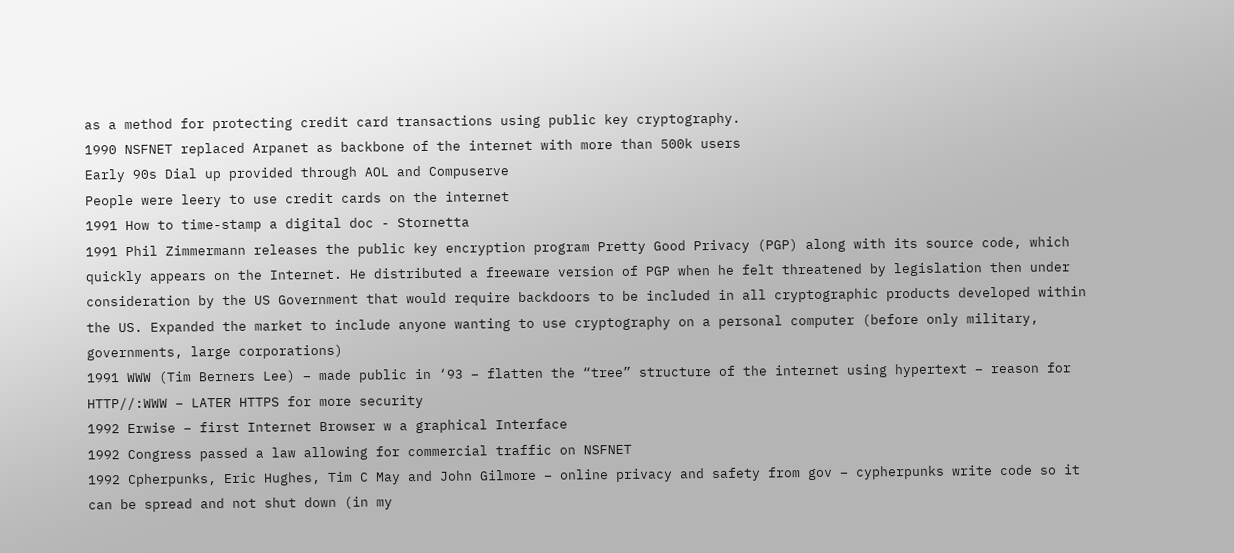as a method for protecting credit card transactions using public key cryptography.
1990 NSFNET replaced Arpanet as backbone of the internet with more than 500k users
Early 90s Dial up provided through AOL and Compuserve
People were leery to use credit cards on the internet
1991 How to time-stamp a digital doc - Stornetta
1991 Phil Zimmermann releases the public key encryption program Pretty Good Privacy (PGP) along with its source code, which quickly appears on the Internet. He distributed a freeware version of PGP when he felt threatened by legislation then under consideration by the US Government that would require backdoors to be included in all cryptographic products developed within the US. Expanded the market to include anyone wanting to use cryptography on a personal computer (before only military, governments, large corporations)
1991 WWW (Tim Berners Lee) – made public in ‘93 – flatten the “tree” structure of the internet using hypertext – reason for HTTP//:WWW – LATER HTTPS for more security
1992 Erwise – first Internet Browser w a graphical Interface
1992 Congress passed a law allowing for commercial traffic on NSFNET
1992 Cpherpunks, Eric Hughes, Tim C May and John Gilmore – online privacy and safety from gov – cypherpunks write code so it can be spread and not shut down (in my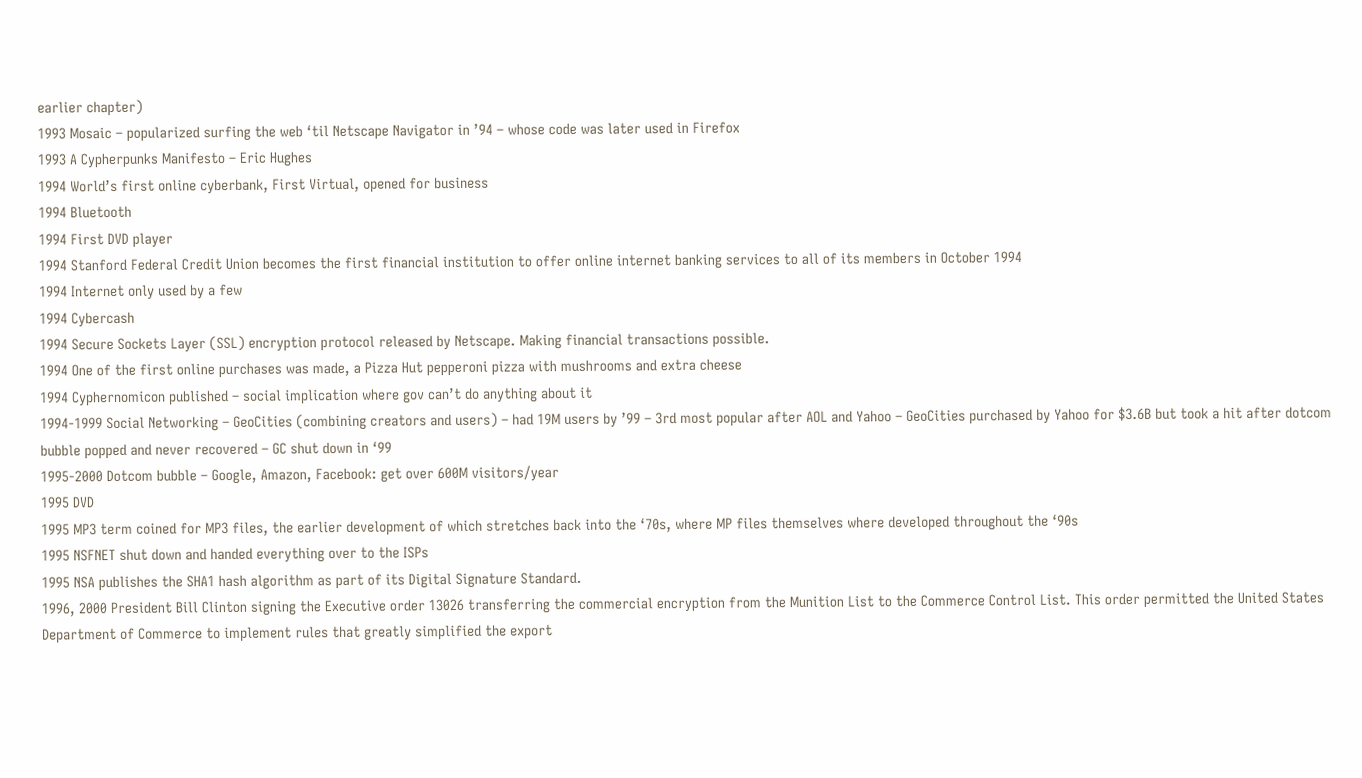earlier chapter)
1993 Mosaic – popularized surfing the web ‘til Netscape Navigator in ’94 – whose code was later used in Firefox
1993 A Cypherpunks Manifesto – Eric Hughes
1994 World’s first online cyberbank, First Virtual, opened for business
1994 Bluetooth
1994 First DVD player
1994 Stanford Federal Credit Union becomes the first financial institution to offer online internet banking services to all of its members in October 1994
1994 Internet only used by a few
1994 Cybercash
1994 Secure Sockets Layer (SSL) encryption protocol released by Netscape. Making financial transactions possible.
1994 One of the first online purchases was made, a Pizza Hut pepperoni pizza with mushrooms and extra cheese
1994 Cyphernomicon published – social implication where gov can’t do anything about it
1994-1999 Social Networking – GeoCities (combining creators and users) – had 19M users by ’99 – 3rd most popular after AOL and Yahoo – GeoCities purchased by Yahoo for $3.6B but took a hit after dotcom bubble popped and never recovered – GC shut down in ‘99
1995-2000 Dotcom bubble – Google, Amazon, Facebook: get over 600M visitors/year
1995 DVD
1995 MP3 term coined for MP3 files, the earlier development of which stretches back into the ‘70s, where MP files themselves where developed throughout the ‘90s
1995 NSFNET shut down and handed everything over to the ISPs
1995 NSA publishes the SHA1 hash algorithm as part of its Digital Signature Standard.
1996, 2000 President Bill Clinton signing the Executive order 13026 transferring the commercial encryption from the Munition List to the Commerce Control List. This order permitted the United States Department of Commerce to implement rules that greatly simplified the export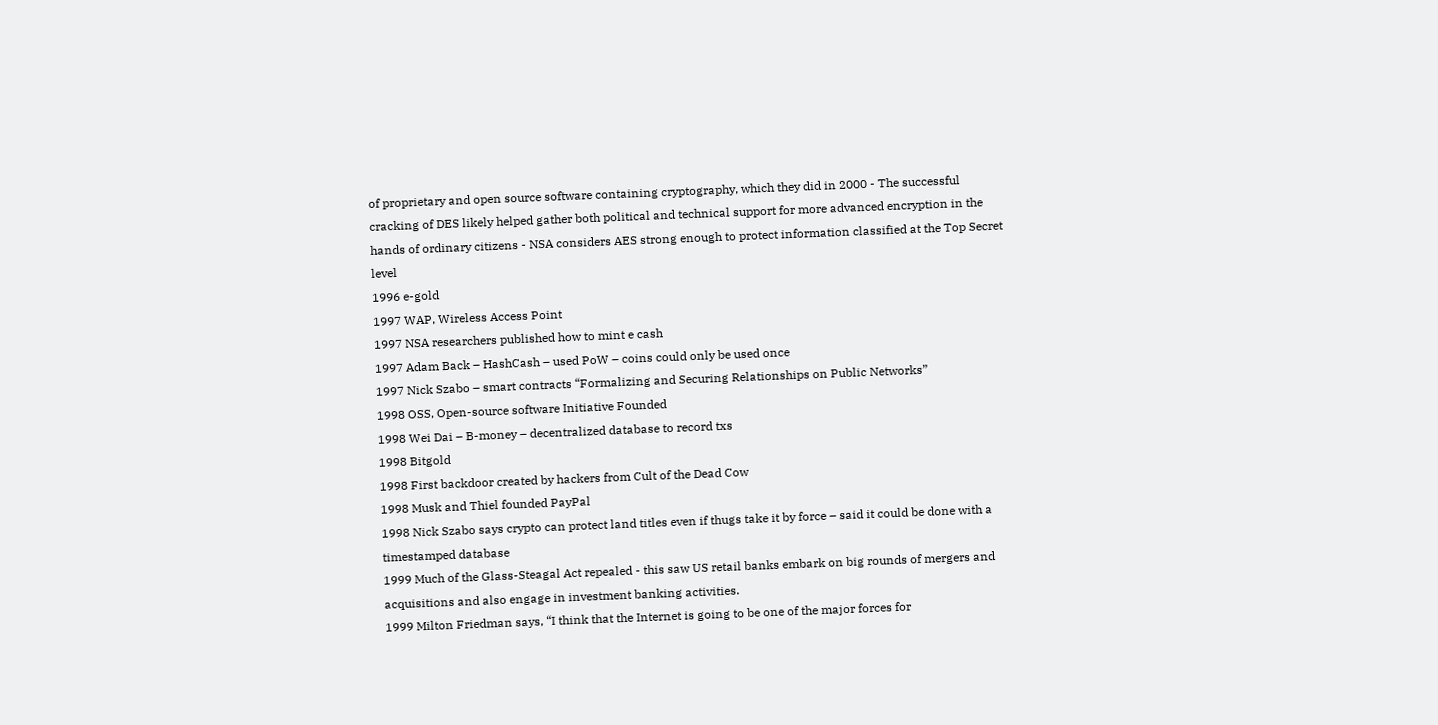of proprietary and open source software containing cryptography, which they did in 2000 - The successful cracking of DES likely helped gather both political and technical support for more advanced encryption in the hands of ordinary citizens - NSA considers AES strong enough to protect information classified at the Top Secret level
1996 e-gold
1997 WAP, Wireless Access Point
1997 NSA researchers published how to mint e cash
1997 Adam Back – HashCash – used PoW – coins could only be used once
1997 Nick Szabo – smart contracts “Formalizing and Securing Relationships on Public Networks”
1998 OSS, Open-source software Initiative Founded
1998 Wei Dai – B-money – decentralized database to record txs
1998 Bitgold
1998 First backdoor created by hackers from Cult of the Dead Cow
1998 Musk and Thiel founded PayPal
1998 Nick Szabo says crypto can protect land titles even if thugs take it by force – said it could be done with a timestamped database
1999 Much of the Glass-Steagal Act repealed - this saw US retail banks embark on big rounds of mergers and acquisitions and also engage in investment banking activities.
1999 Milton Friedman says, “I think that the Internet is going to be one of the major forces for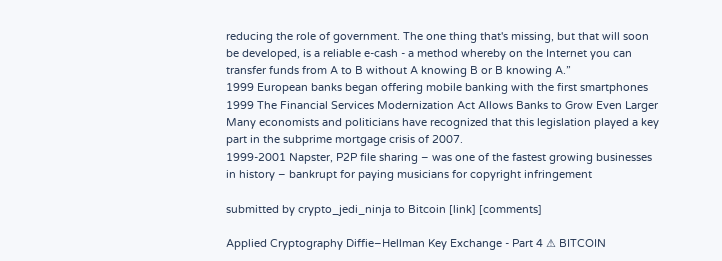reducing the role of government. The one thing that's missing, but that will soon be developed, is a reliable e-cash - a method whereby on the Internet you can transfer funds from A to B without A knowing B or B knowing A.”
1999 European banks began offering mobile banking with the first smartphones
1999 The Financial Services Modernization Act Allows Banks to Grow Even Larger
Many economists and politicians have recognized that this legislation played a key part in the subprime mortgage crisis of 2007.
1999-2001 Napster, P2P file sharing – was one of the fastest growing businesses in history – bankrupt for paying musicians for copyright infringement

submitted by crypto_jedi_ninja to Bitcoin [link] [comments]

Applied Cryptography Diffie–Hellman Key Exchange - Part 4 ⚠ BITCOIN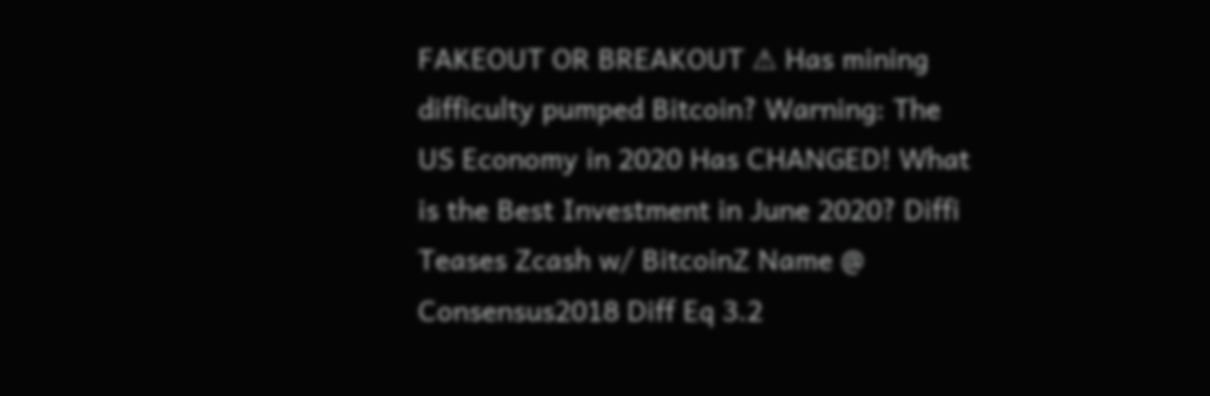FAKEOUT OR BREAKOUT ⚠ Has mining difficulty pumped Bitcoin? Warning: The US Economy in 2020 Has CHANGED! What is the Best Investment in June 2020? Diffi Teases Zcash w/ BitcoinZ Name @ Consensus2018 Diff Eq 3.2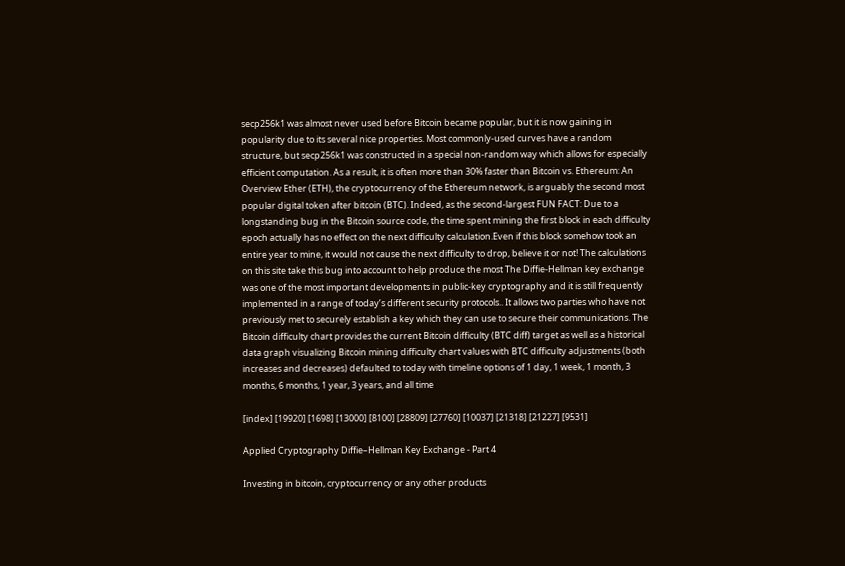secp256k1 was almost never used before Bitcoin became popular, but it is now gaining in popularity due to its several nice properties. Most commonly-used curves have a random structure, but secp256k1 was constructed in a special non-random way which allows for especially efficient computation. As a result, it is often more than 30% faster than Bitcoin vs. Ethereum: An Overview Ether (ETH), the cryptocurrency of the Ethereum network, is arguably the second most popular digital token after bitcoin (BTC). Indeed, as the second-largest FUN FACT: Due to a longstanding bug in the Bitcoin source code, the time spent mining the first block in each difficulty epoch actually has no effect on the next difficulty calculation.Even if this block somehow took an entire year to mine, it would not cause the next difficulty to drop, believe it or not! The calculations on this site take this bug into account to help produce the most The Diffie-Hellman key exchange was one of the most important developments in public-key cryptography and it is still frequently implemented in a range of today’s different security protocols.. It allows two parties who have not previously met to securely establish a key which they can use to secure their communications. The Bitcoin difficulty chart provides the current Bitcoin difficulty (BTC diff) target as well as a historical data graph visualizing Bitcoin mining difficulty chart values with BTC difficulty adjustments (both increases and decreases) defaulted to today with timeline options of 1 day, 1 week, 1 month, 3 months, 6 months, 1 year, 3 years, and all time

[index] [19920] [1698] [13000] [8100] [28809] [27760] [10037] [21318] [21227] [9531]

Applied Cryptography Diffie–Hellman Key Exchange - Part 4

Investing in bitcoin, cryptocurrency or any other products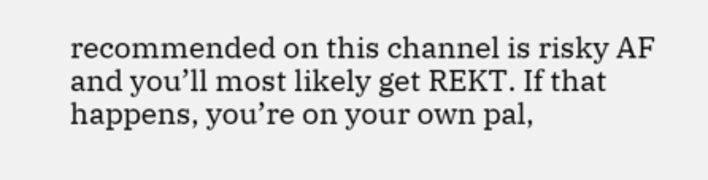recommended on this channel is risky AF and you’ll most likely get REKT. If that happens, you’re on your own pal,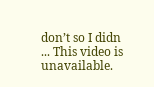don’t so I didn ... This video is unavailable.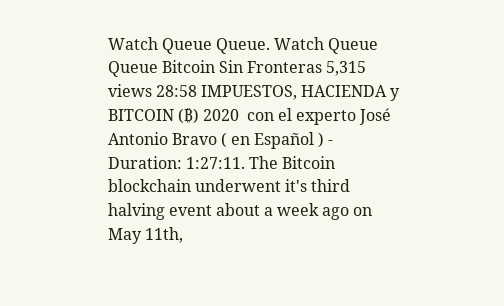Watch Queue Queue. Watch Queue Queue Bitcoin Sin Fronteras 5,315 views 28:58 IMPUESTOS, HACIENDA y BITCOIN (₿) 2020  con el experto José Antonio Bravo ( en Español ) - Duration: 1:27:11. The Bitcoin blockchain underwent it's third halving event about a week ago on May 11th,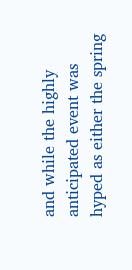and while the highly anticipated event was hyped as either the spring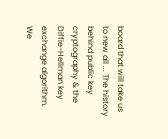board that will take us to new all ... The history behind public key cryptography & the Diffie-Hellman key exchange algorithm. We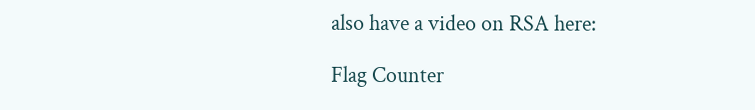also have a video on RSA here:

Flag Counter